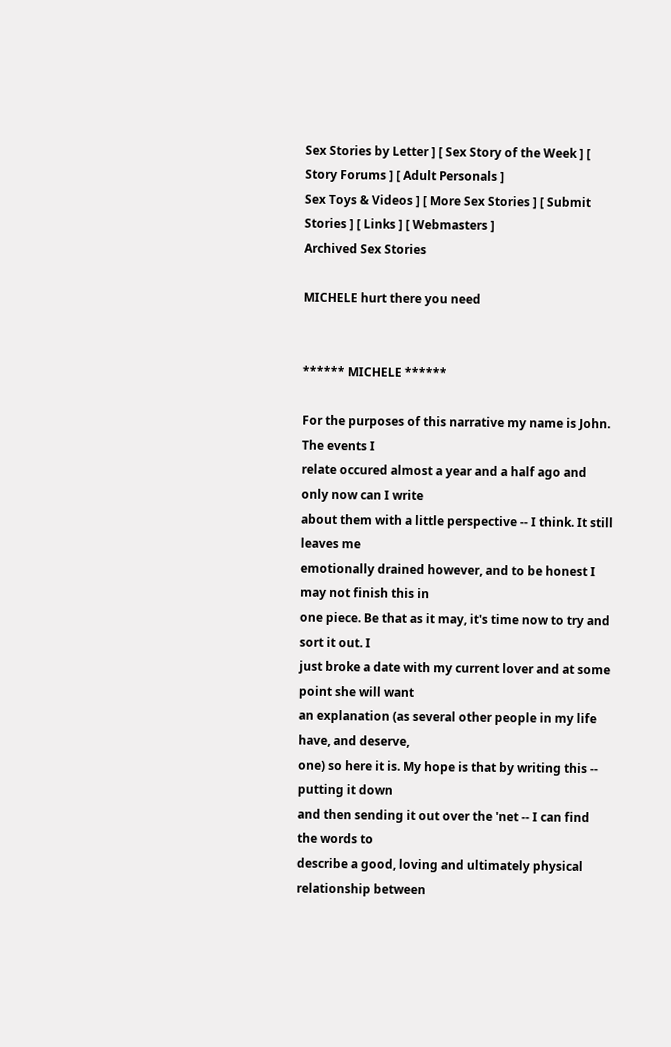Sex Stories by Letter ] [ Sex Story of the Week ] [ Story Forums ] [ Adult Personals ]
Sex Toys & Videos ] [ More Sex Stories ] [ Submit Stories ] [ Links ] [ Webmasters ]
Archived Sex Stories

MICHELE hurt there you need


****** MICHELE ******

For the purposes of this narrative my name is John. The events I
relate occured almost a year and a half ago and only now can I write
about them with a little perspective -- I think. It still leaves me
emotionally drained however, and to be honest I may not finish this in
one piece. Be that as it may, it's time now to try and sort it out. I
just broke a date with my current lover and at some point she will want
an explanation (as several other people in my life have, and deserve,
one) so here it is. My hope is that by writing this -- putting it down
and then sending it out over the 'net -- I can find the words to
describe a good, loving and ultimately physical relationship between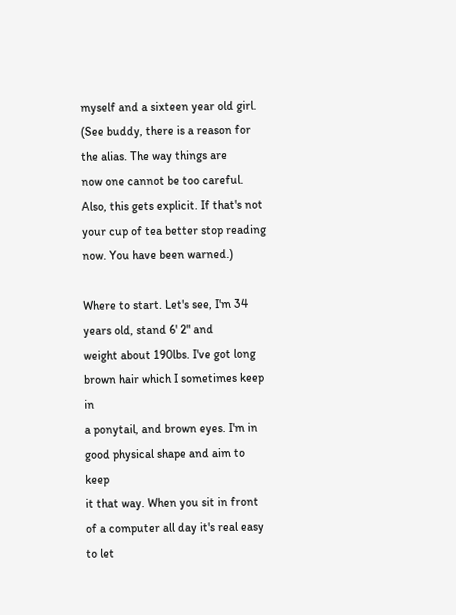myself and a sixteen year old girl.
(See buddy, there is a reason for the alias. The way things are
now one cannot be too careful. Also, this gets explicit. If that's not
your cup of tea better stop reading now. You have been warned.)

Where to start. Let's see, I'm 34 years old, stand 6' 2" and
weight about 190lbs. I've got long brown hair which I sometimes keep in
a ponytail, and brown eyes. I'm in good physical shape and aim to keep
it that way. When you sit in front of a computer all day it's real easy
to let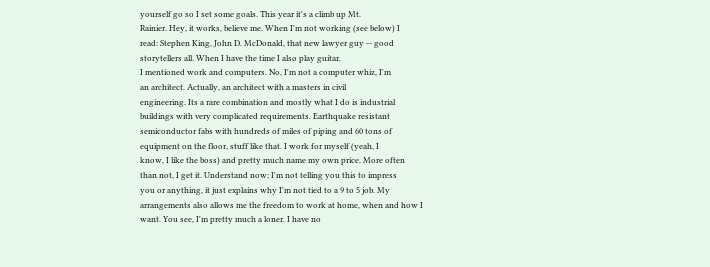yourself go so I set some goals. This year it's a climb up Mt.
Rainier. Hey, it works, believe me. When I'm not working (see below) I
read: Stephen King, John D. McDonald, that new lawyer guy -- good
storytellers all. When I have the time I also play guitar.
I mentioned work and computers. No, I'm not a computer whiz, I'm
an architect. Actually, an architect with a masters in civil
engineering. Its a rare combination and mostly what I do is industrial
buildings with very complicated requirements. Earthquake resistant
semiconductor fabs with hundreds of miles of piping and 60 tons of
equipment on the floor, stuff like that. I work for myself (yeah, I
know, I like the boss) and pretty much name my own price. More often
than not, I get it. Understand now; I'm not telling you this to impress
you or anything, it just explains why I'm not tied to a 9 to 5 job. My
arrangements also allows me the freedom to work at home, when and how I
want. You see, I'm pretty much a loner. I have no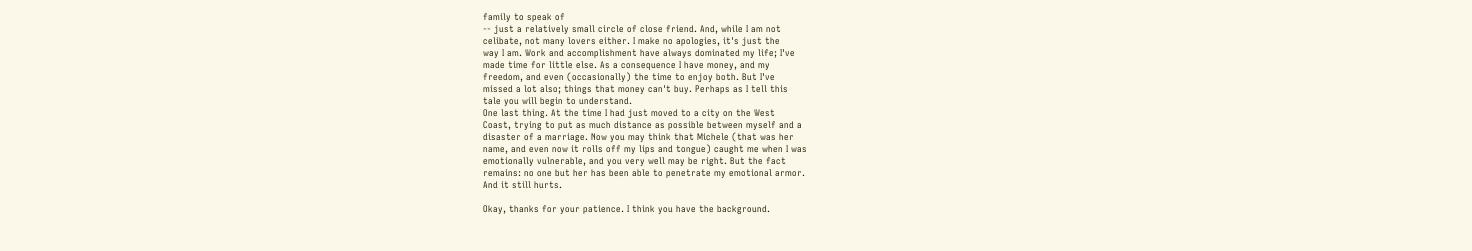family to speak of
-- just a relatively small circle of close friend. And, while I am not
celibate, not many lovers either. I make no apologies, it's just the
way I am. Work and accomplishment have always dominated my life; I've
made time for little else. As a consequence I have money, and my
freedom, and even (occasionally) the time to enjoy both. But I've
missed a lot also; things that money can't buy. Perhaps as I tell this
tale you will begin to understand.
One last thing. At the time I had just moved to a city on the West
Coast, trying to put as much distance as possible between myself and a
disaster of a marriage. Now you may think that Michele (that was her
name, and even now it rolls off my lips and tongue) caught me when I was
emotionally vulnerable, and you very well may be right. But the fact
remains: no one but her has been able to penetrate my emotional armor.
And it still hurts.

Okay, thanks for your patience. I think you have the background.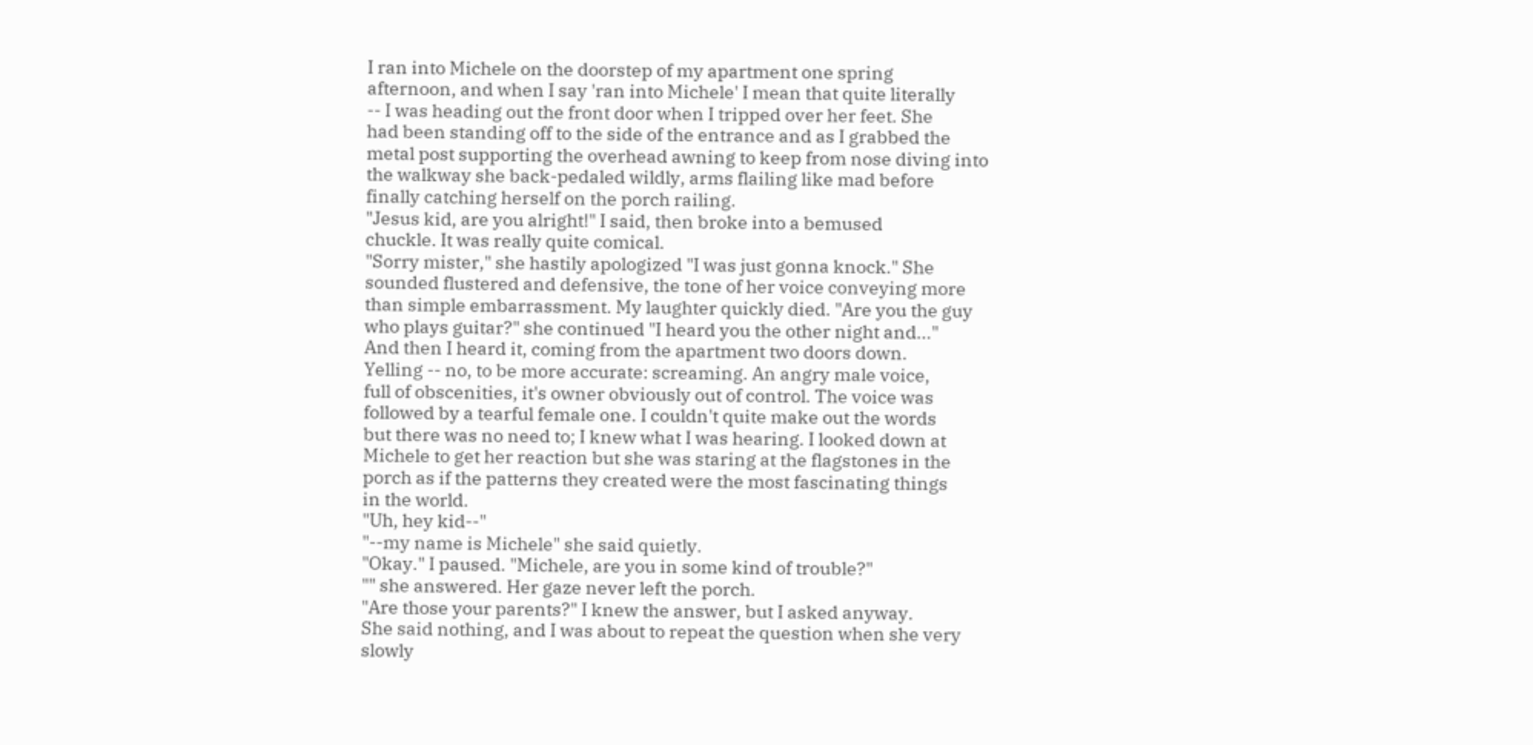I ran into Michele on the doorstep of my apartment one spring
afternoon, and when I say 'ran into Michele' I mean that quite literally
-- I was heading out the front door when I tripped over her feet. She
had been standing off to the side of the entrance and as I grabbed the
metal post supporting the overhead awning to keep from nose diving into
the walkway she back-pedaled wildly, arms flailing like mad before
finally catching herself on the porch railing.
"Jesus kid, are you alright!" I said, then broke into a bemused
chuckle. It was really quite comical.
"Sorry mister," she hastily apologized "I was just gonna knock." She
sounded flustered and defensive, the tone of her voice conveying more
than simple embarrassment. My laughter quickly died. "Are you the guy
who plays guitar?" she continued "I heard you the other night and..."
And then I heard it, coming from the apartment two doors down.
Yelling -- no, to be more accurate: screaming. An angry male voice,
full of obscenities, it's owner obviously out of control. The voice was
followed by a tearful female one. I couldn't quite make out the words
but there was no need to; I knew what I was hearing. I looked down at
Michele to get her reaction but she was staring at the flagstones in the
porch as if the patterns they created were the most fascinating things
in the world.
"Uh, hey kid--"
"--my name is Michele" she said quietly.
"Okay." I paused. "Michele, are you in some kind of trouble?"
"" she answered. Her gaze never left the porch.
"Are those your parents?" I knew the answer, but I asked anyway.
She said nothing, and I was about to repeat the question when she very
slowly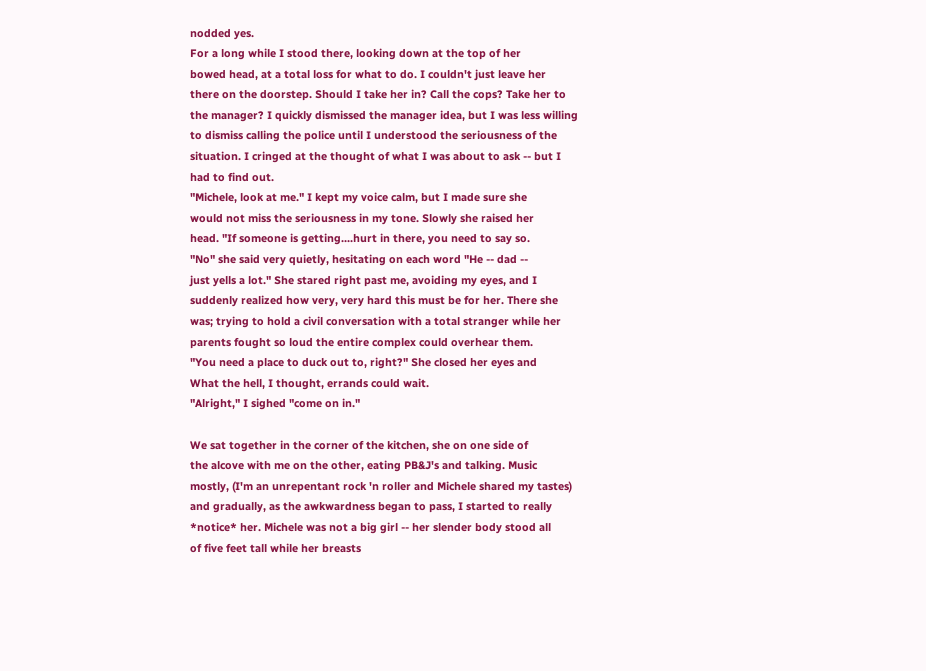nodded yes.
For a long while I stood there, looking down at the top of her
bowed head, at a total loss for what to do. I couldn't just leave her
there on the doorstep. Should I take her in? Call the cops? Take her to
the manager? I quickly dismissed the manager idea, but I was less willing
to dismiss calling the police until I understood the seriousness of the
situation. I cringed at the thought of what I was about to ask -- but I
had to find out.
"Michele, look at me." I kept my voice calm, but I made sure she
would not miss the seriousness in my tone. Slowly she raised her
head. "If someone is getting....hurt in there, you need to say so.
"No" she said very quietly, hesitating on each word "He -- dad --
just yells a lot." She stared right past me, avoiding my eyes, and I
suddenly realized how very, very hard this must be for her. There she
was; trying to hold a civil conversation with a total stranger while her
parents fought so loud the entire complex could overhear them.
"You need a place to duck out to, right?" She closed her eyes and
What the hell, I thought, errands could wait.
"Alright," I sighed "come on in."

We sat together in the corner of the kitchen, she on one side of
the alcove with me on the other, eating PB&J's and talking. Music
mostly, (I'm an unrepentant rock 'n roller and Michele shared my tastes)
and gradually, as the awkwardness began to pass, I started to really
*notice* her. Michele was not a big girl -- her slender body stood all
of five feet tall while her breasts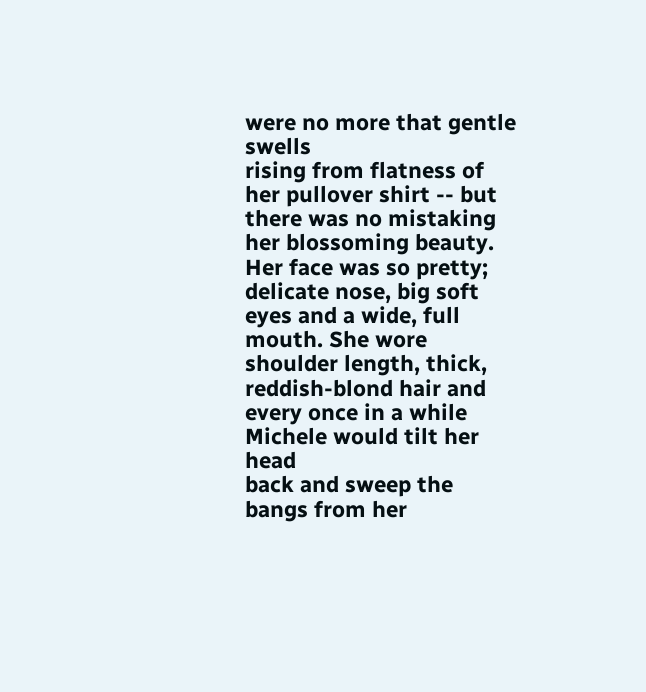were no more that gentle swells
rising from flatness of her pullover shirt -- but there was no mistaking
her blossoming beauty. Her face was so pretty; delicate nose, big soft
eyes and a wide, full mouth. She wore shoulder length, thick,
reddish-blond hair and every once in a while Michele would tilt her head
back and sweep the bangs from her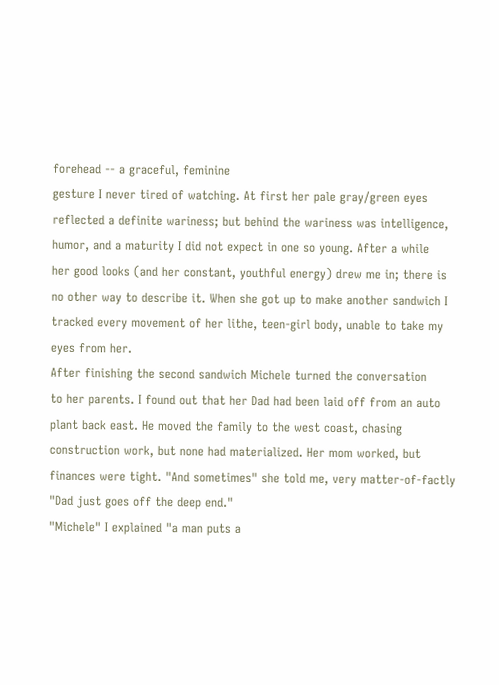forehead -- a graceful, feminine
gesture I never tired of watching. At first her pale gray/green eyes
reflected a definite wariness; but behind the wariness was intelligence,
humor, and a maturity I did not expect in one so young. After a while
her good looks (and her constant, youthful energy) drew me in; there is
no other way to describe it. When she got up to make another sandwich I
tracked every movement of her lithe, teen-girl body, unable to take my
eyes from her.
After finishing the second sandwich Michele turned the conversation
to her parents. I found out that her Dad had been laid off from an auto
plant back east. He moved the family to the west coast, chasing
construction work, but none had materialized. Her mom worked, but
finances were tight. "And sometimes" she told me, very matter-of-factly
"Dad just goes off the deep end."
"Michele" I explained "a man puts a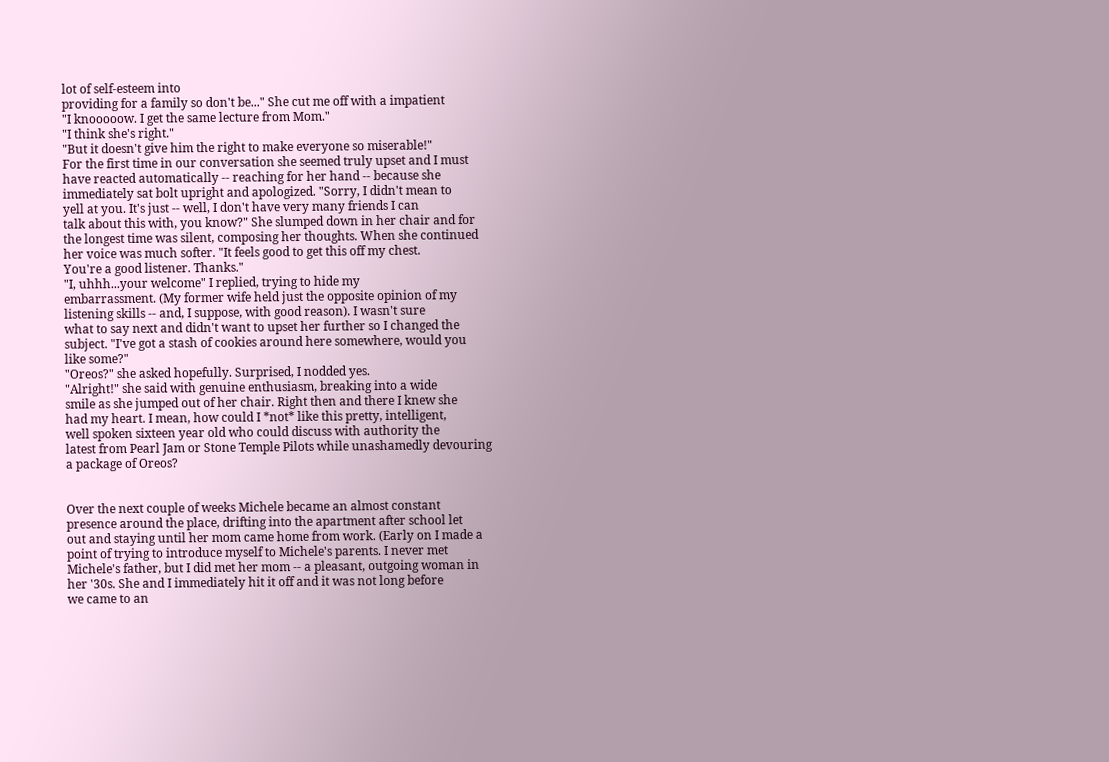lot of self-esteem into
providing for a family so don't be..." She cut me off with a impatient
"I knooooow. I get the same lecture from Mom."
"I think she's right."
"But it doesn't give him the right to make everyone so miserable!"
For the first time in our conversation she seemed truly upset and I must
have reacted automatically -- reaching for her hand -- because she
immediately sat bolt upright and apologized. "Sorry, I didn't mean to
yell at you. It's just -- well, I don't have very many friends I can
talk about this with, you know?" She slumped down in her chair and for
the longest time was silent, composing her thoughts. When she continued
her voice was much softer. "It feels good to get this off my chest.
You're a good listener. Thanks."
"I, uhhh...your welcome" I replied, trying to hide my
embarrassment. (My former wife held just the opposite opinion of my
listening skills -- and, I suppose, with good reason). I wasn't sure
what to say next and didn't want to upset her further so I changed the
subject. "I've got a stash of cookies around here somewhere, would you
like some?"
"Oreos?" she asked hopefully. Surprised, I nodded yes.
"Alright!" she said with genuine enthusiasm, breaking into a wide
smile as she jumped out of her chair. Right then and there I knew she
had my heart. I mean, how could I *not* like this pretty, intelligent,
well spoken sixteen year old who could discuss with authority the
latest from Pearl Jam or Stone Temple Pilots while unashamedly devouring
a package of Oreos?


Over the next couple of weeks Michele became an almost constant
presence around the place, drifting into the apartment after school let
out and staying until her mom came home from work. (Early on I made a
point of trying to introduce myself to Michele's parents. I never met
Michele's father, but I did met her mom -- a pleasant, outgoing woman in
her '30s. She and I immediately hit it off and it was not long before
we came to an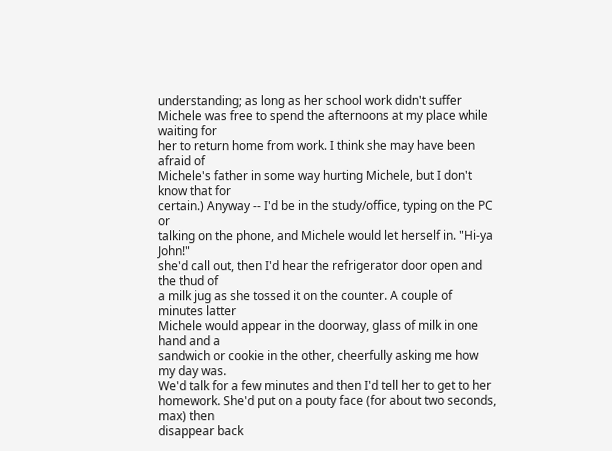understanding; as long as her school work didn't suffer
Michele was free to spend the afternoons at my place while waiting for
her to return home from work. I think she may have been afraid of
Michele's father in some way hurting Michele, but I don't know that for
certain.) Anyway -- I'd be in the study/office, typing on the PC or
talking on the phone, and Michele would let herself in. "Hi-ya John!"
she'd call out, then I'd hear the refrigerator door open and the thud of
a milk jug as she tossed it on the counter. A couple of minutes latter
Michele would appear in the doorway, glass of milk in one hand and a
sandwich or cookie in the other, cheerfully asking me how my day was.
We'd talk for a few minutes and then I'd tell her to get to her
homework. She'd put on a pouty face (for about two seconds, max) then
disappear back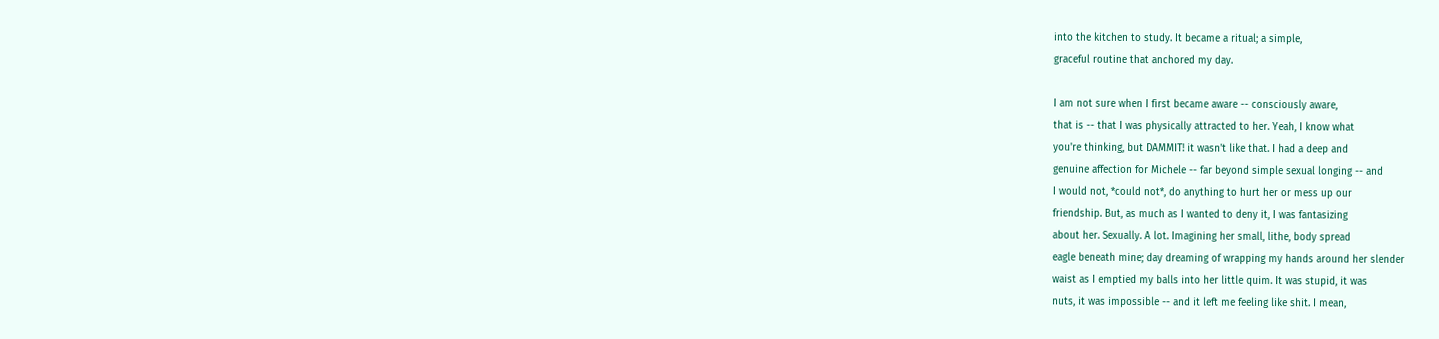into the kitchen to study. It became a ritual; a simple,
graceful routine that anchored my day.

I am not sure when I first became aware -- consciously aware,
that is -- that I was physically attracted to her. Yeah, I know what
you're thinking, but DAMMIT! it wasn't like that. I had a deep and
genuine affection for Michele -- far beyond simple sexual longing -- and
I would not, *could not*, do anything to hurt her or mess up our
friendship. But, as much as I wanted to deny it, I was fantasizing
about her. Sexually. A lot. Imagining her small, lithe, body spread
eagle beneath mine; day dreaming of wrapping my hands around her slender
waist as I emptied my balls into her little quim. It was stupid, it was
nuts, it was impossible -- and it left me feeling like shit. I mean,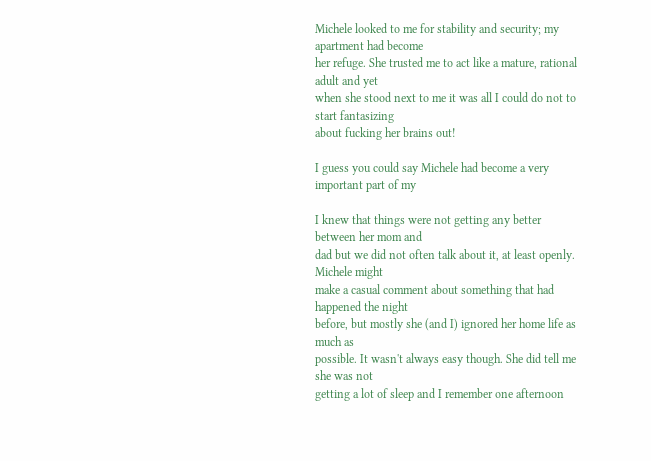Michele looked to me for stability and security; my apartment had become
her refuge. She trusted me to act like a mature, rational adult and yet
when she stood next to me it was all I could do not to start fantasizing
about fucking her brains out!

I guess you could say Michele had become a very important part of my

I knew that things were not getting any better between her mom and
dad but we did not often talk about it, at least openly. Michele might
make a casual comment about something that had happened the night
before, but mostly she (and I) ignored her home life as much as
possible. It wasn't always easy though. She did tell me she was not
getting a lot of sleep and I remember one afternoon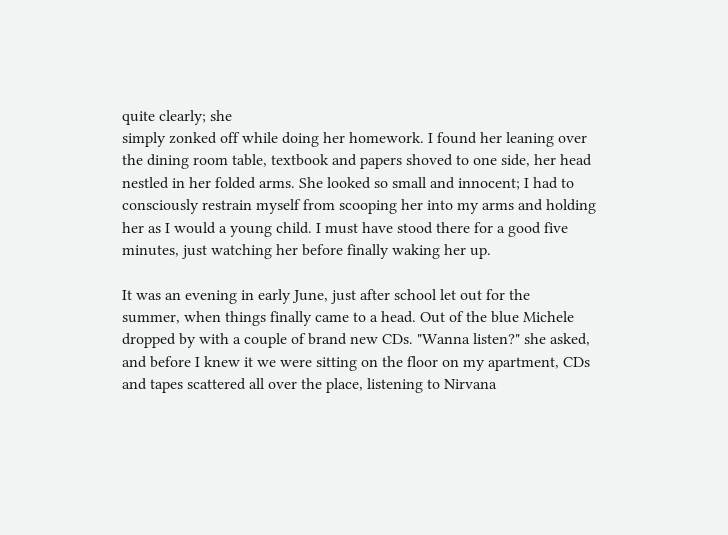quite clearly; she
simply zonked off while doing her homework. I found her leaning over
the dining room table, textbook and papers shoved to one side, her head
nestled in her folded arms. She looked so small and innocent; I had to
consciously restrain myself from scooping her into my arms and holding
her as I would a young child. I must have stood there for a good five
minutes, just watching her before finally waking her up.

It was an evening in early June, just after school let out for the
summer, when things finally came to a head. Out of the blue Michele
dropped by with a couple of brand new CDs. "Wanna listen?" she asked,
and before I knew it we were sitting on the floor on my apartment, CDs
and tapes scattered all over the place, listening to Nirvana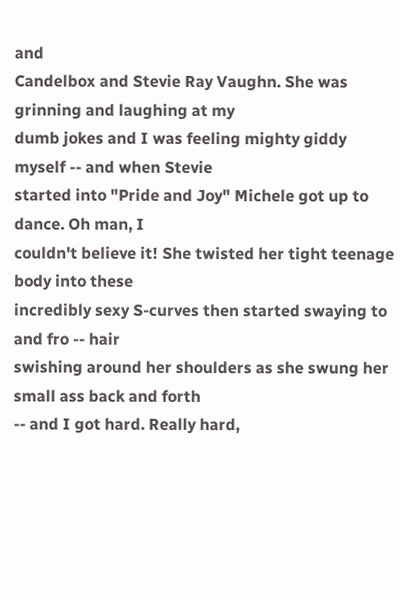and
Candelbox and Stevie Ray Vaughn. She was grinning and laughing at my
dumb jokes and I was feeling mighty giddy myself -- and when Stevie
started into "Pride and Joy" Michele got up to dance. Oh man, I
couldn't believe it! She twisted her tight teenage body into these
incredibly sexy S-curves then started swaying to and fro -- hair
swishing around her shoulders as she swung her small ass back and forth
-- and I got hard. Really hard,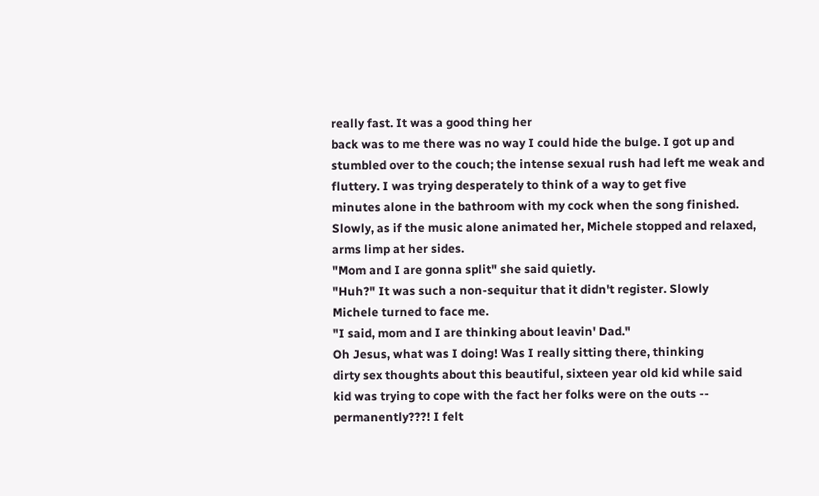really fast. It was a good thing her
back was to me there was no way I could hide the bulge. I got up and
stumbled over to the couch; the intense sexual rush had left me weak and
fluttery. I was trying desperately to think of a way to get five
minutes alone in the bathroom with my cock when the song finished.
Slowly, as if the music alone animated her, Michele stopped and relaxed,
arms limp at her sides.
"Mom and I are gonna split" she said quietly.
"Huh?" It was such a non-sequitur that it didn't register. Slowly
Michele turned to face me.
"I said, mom and I are thinking about leavin' Dad."
Oh Jesus, what was I doing! Was I really sitting there, thinking
dirty sex thoughts about this beautiful, sixteen year old kid while said
kid was trying to cope with the fact her folks were on the outs --
permanently???! I felt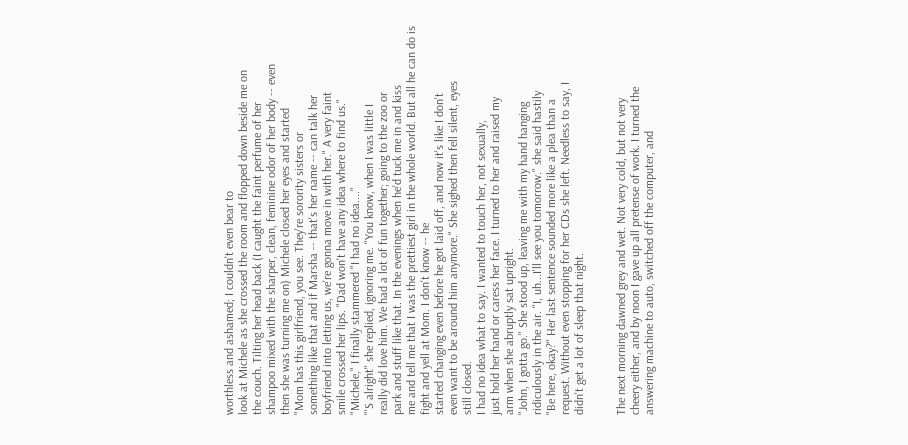worthless and ashamed; I couldn't even bear to
look at Michele as she crossed the room and flopped down beside me on
the couch. Tilting her head back (I caught the faint perfume of her
shampoo mixed with the sharper, clean, feminine odor of her body -- even
then she was turning me on) Michele closed her eyes and started
"Mom has this girlfriend, you see. They're sorority sisters or
something like that and if Marsha -- that's her name -- can talk her
boyfriend into letting us, we're gonna move in with her." A very faint
smile crossed her lips. "Dad won't have any idea where to find us."
"Michele," I finally stammered "I had no idea...."
"'S alright" she replied, ignoring me. "You know, when I was little I
really did love him. We had a lot of fun together; going to the zoo or
park and stuff like that. In the evenings when he'd tuck me in and kiss
me and tell me that I was the prettiest girl in the whole world. But all he can do is fight and yell at Mom. I don't know -- he
started changing even before he got laid off, and now it's like I don't
even want to be around him anymore." She sighed then fell silent, eyes
still closed.
I had no idea what to say. I wanted to touch her, not sexually,
just hold her hand or caress her face. I turned to her and raised my
arm when she abruptly sat upright.
"John, I gotta go." She stood up, leaving me with my hand hanging
ridiculously in the air. "I, uh...I'll see you tomorrow." she said hastily
"Be here, okay?" Her last sentence sounded more like a plea than a
request. Without even stopping for her CDs she left. Needless to say, I
didn't get a lot of sleep that night.


The next morning dawned grey and wet. Not very cold, but not very
cheery either, and by noon I gave up all pretense of work. I turned the
answering machine to auto, switched off the computer, and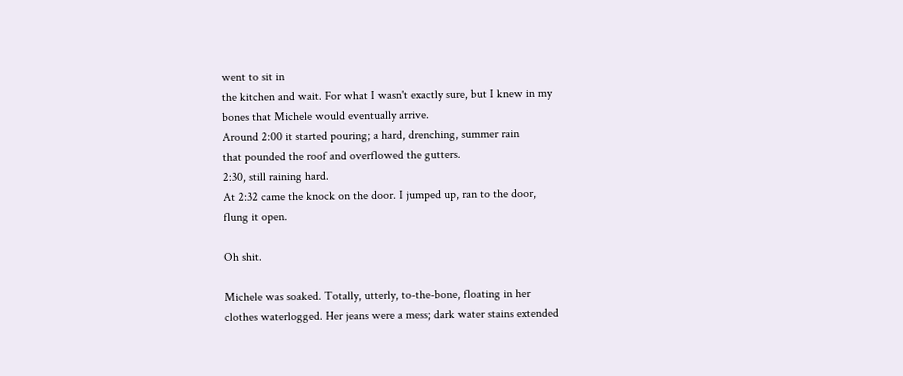went to sit in
the kitchen and wait. For what I wasn't exactly sure, but I knew in my
bones that Michele would eventually arrive.
Around 2:00 it started pouring; a hard, drenching, summer rain
that pounded the roof and overflowed the gutters.
2:30, still raining hard.
At 2:32 came the knock on the door. I jumped up, ran to the door,
flung it open.

Oh shit.

Michele was soaked. Totally, utterly, to-the-bone, floating in her
clothes waterlogged. Her jeans were a mess; dark water stains extended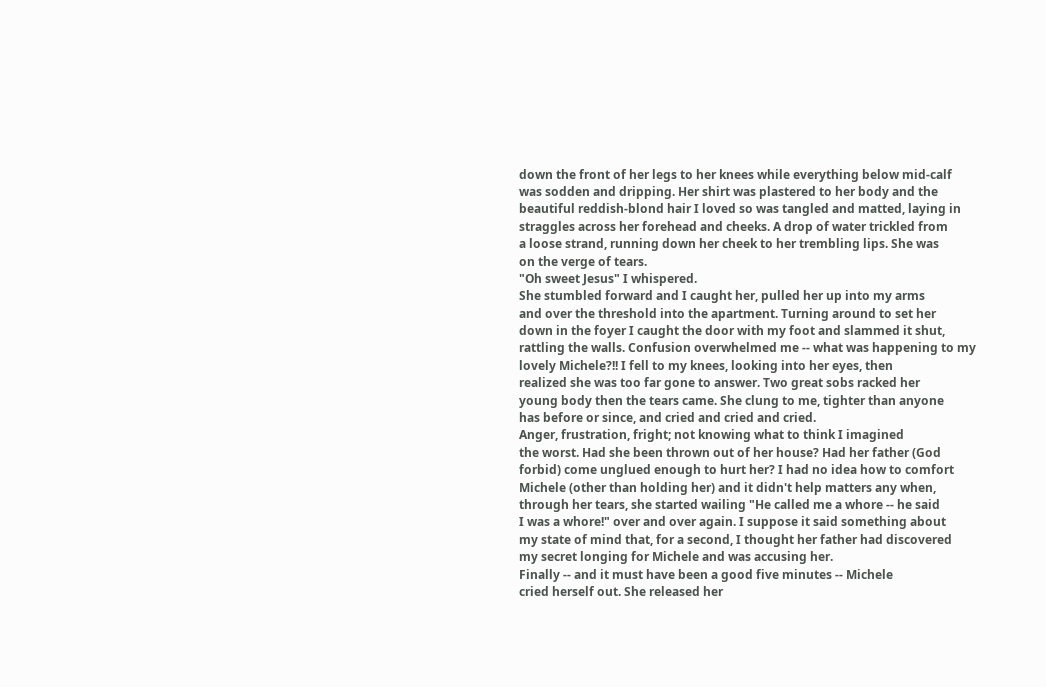down the front of her legs to her knees while everything below mid-calf
was sodden and dripping. Her shirt was plastered to her body and the
beautiful reddish-blond hair I loved so was tangled and matted, laying in
straggles across her forehead and cheeks. A drop of water trickled from
a loose strand, running down her cheek to her trembling lips. She was
on the verge of tears.
"Oh sweet Jesus" I whispered.
She stumbled forward and I caught her, pulled her up into my arms
and over the threshold into the apartment. Turning around to set her
down in the foyer I caught the door with my foot and slammed it shut,
rattling the walls. Confusion overwhelmed me -- what was happening to my
lovely Michele?!! I fell to my knees, looking into her eyes, then
realized she was too far gone to answer. Two great sobs racked her
young body then the tears came. She clung to me, tighter than anyone
has before or since, and cried and cried and cried.
Anger, frustration, fright; not knowing what to think I imagined
the worst. Had she been thrown out of her house? Had her father (God
forbid) come unglued enough to hurt her? I had no idea how to comfort
Michele (other than holding her) and it didn't help matters any when,
through her tears, she started wailing "He called me a whore -- he said
I was a whore!" over and over again. I suppose it said something about
my state of mind that, for a second, I thought her father had discovered
my secret longing for Michele and was accusing her.
Finally -- and it must have been a good five minutes -- Michele
cried herself out. She released her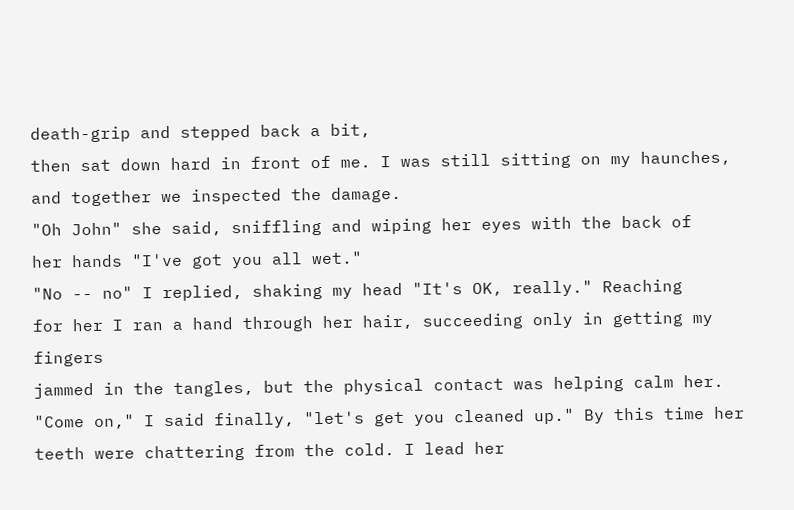death-grip and stepped back a bit,
then sat down hard in front of me. I was still sitting on my haunches,
and together we inspected the damage.
"Oh John" she said, sniffling and wiping her eyes with the back of
her hands "I've got you all wet."
"No -- no" I replied, shaking my head "It's OK, really." Reaching
for her I ran a hand through her hair, succeeding only in getting my fingers
jammed in the tangles, but the physical contact was helping calm her.
"Come on," I said finally, "let's get you cleaned up." By this time her
teeth were chattering from the cold. I lead her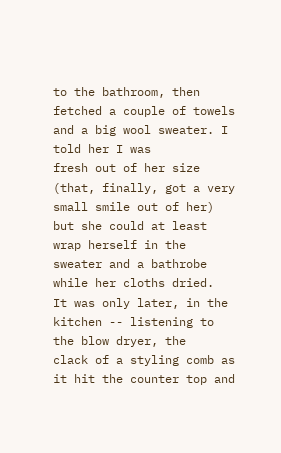to the bathroom, then
fetched a couple of towels and a big wool sweater. I told her I was
fresh out of her size (that, finally, got a very small smile out of her)
but she could at least wrap herself in the sweater and a bathrobe
while her cloths dried.
It was only later, in the kitchen -- listening to the blow dryer, the
clack of a styling comb as it hit the counter top and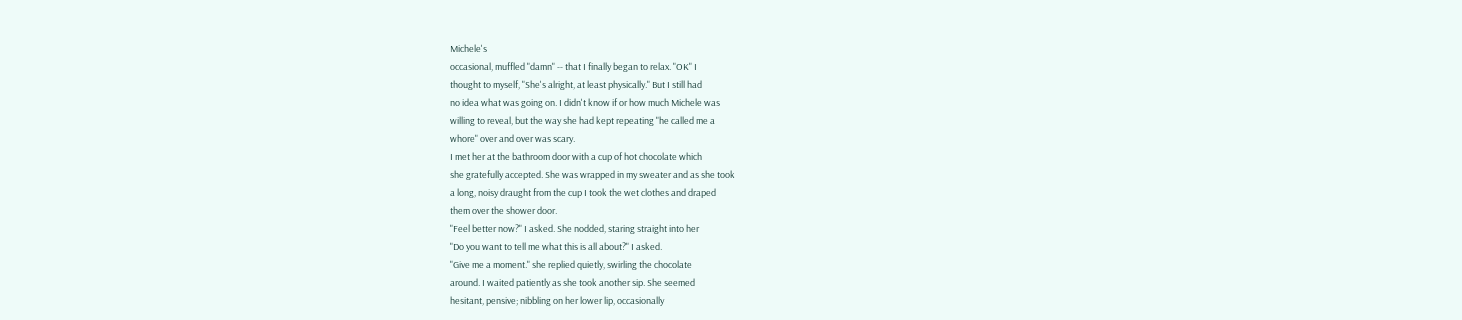Michele's
occasional, muffled "damn" -- that I finally began to relax. "OK" I
thought to myself, "She's alright, at least physically." But I still had
no idea what was going on. I didn't know if or how much Michele was
willing to reveal, but the way she had kept repeating "he called me a
whore" over and over was scary.
I met her at the bathroom door with a cup of hot chocolate which
she gratefully accepted. She was wrapped in my sweater and as she took
a long, noisy draught from the cup I took the wet clothes and draped
them over the shower door.
"Feel better now?" I asked. She nodded, staring straight into her
"Do you want to tell me what this is all about?" I asked.
"Give me a moment." she replied quietly, swirling the chocolate
around. I waited patiently as she took another sip. She seemed
hesitant, pensive; nibbling on her lower lip, occasionally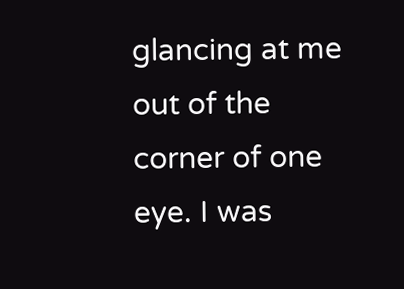glancing at me
out of the corner of one eye. I was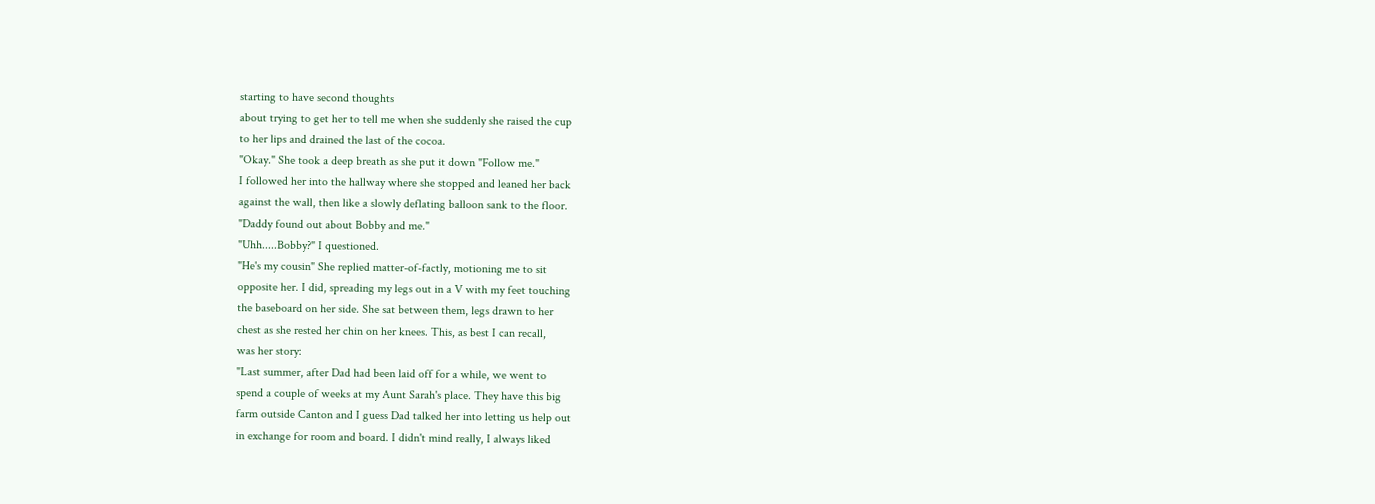starting to have second thoughts
about trying to get her to tell me when she suddenly she raised the cup
to her lips and drained the last of the cocoa.
"Okay." She took a deep breath as she put it down "Follow me."
I followed her into the hallway where she stopped and leaned her back
against the wall, then like a slowly deflating balloon sank to the floor.
"Daddy found out about Bobby and me."
"Uhh.....Bobby?" I questioned.
"He's my cousin" She replied matter-of-factly, motioning me to sit
opposite her. I did, spreading my legs out in a V with my feet touching
the baseboard on her side. She sat between them, legs drawn to her
chest as she rested her chin on her knees. This, as best I can recall,
was her story:
"Last summer, after Dad had been laid off for a while, we went to
spend a couple of weeks at my Aunt Sarah's place. They have this big
farm outside Canton and I guess Dad talked her into letting us help out
in exchange for room and board. I didn't mind really, I always liked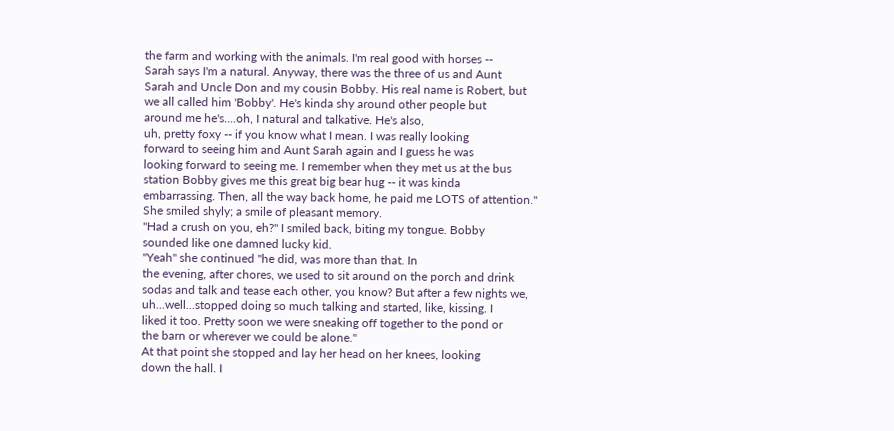the farm and working with the animals. I'm real good with horses --
Sarah says I'm a natural. Anyway, there was the three of us and Aunt
Sarah and Uncle Don and my cousin Bobby. His real name is Robert, but
we all called him 'Bobby'. He's kinda shy around other people but
around me he's....oh, I natural and talkative. He's also,
uh, pretty foxy -- if you know what I mean. I was really looking
forward to seeing him and Aunt Sarah again and I guess he was
looking forward to seeing me. I remember when they met us at the bus
station Bobby gives me this great big bear hug -- it was kinda
embarrassing. Then, all the way back home, he paid me LOTS of attention."
She smiled shyly; a smile of pleasant memory.
"Had a crush on you, eh?" I smiled back, biting my tongue. Bobby
sounded like one damned lucky kid.
"Yeah" she continued "he did, was more than that. In
the evening, after chores, we used to sit around on the porch and drink
sodas and talk and tease each other, you know? But after a few nights we,
uh...well...stopped doing so much talking and started, like, kissing. I
liked it too. Pretty soon we were sneaking off together to the pond or
the barn or wherever we could be alone."
At that point she stopped and lay her head on her knees, looking
down the hall. I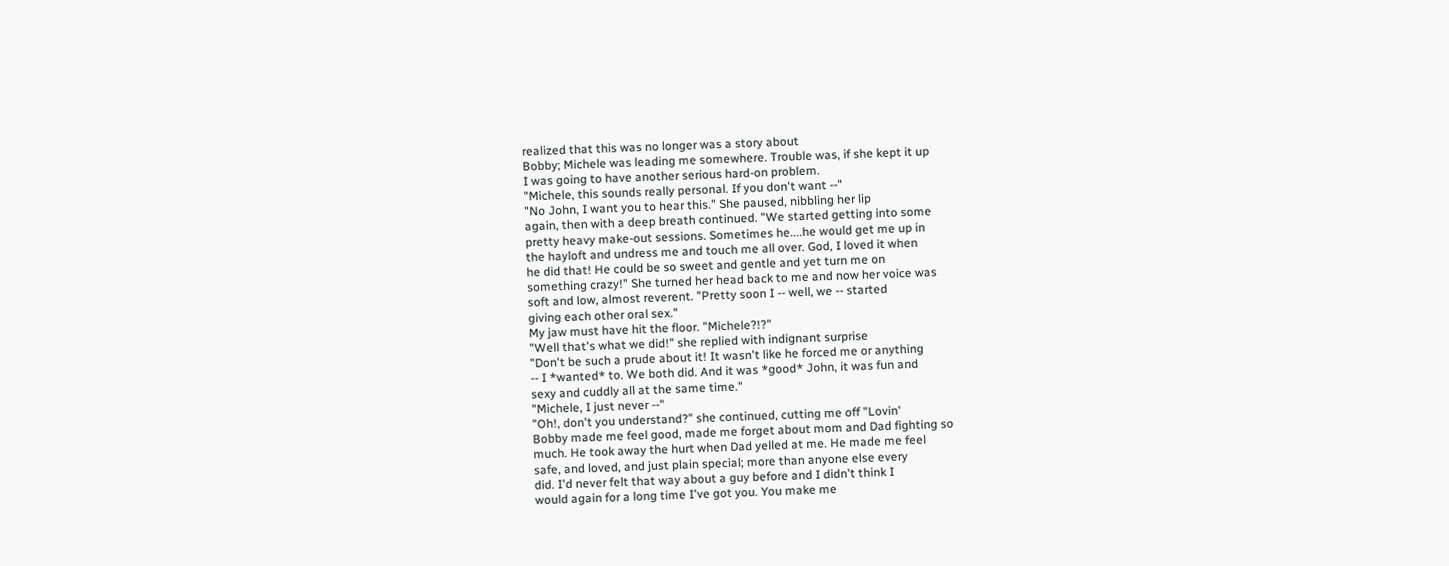realized that this was no longer was a story about
Bobby; Michele was leading me somewhere. Trouble was, if she kept it up
I was going to have another serious hard-on problem.
"Michele, this sounds really personal. If you don't want --"
"No John, I want you to hear this." She paused, nibbling her lip
again, then with a deep breath continued. "We started getting into some
pretty heavy make-out sessions. Sometimes he....he would get me up in
the hayloft and undress me and touch me all over. God, I loved it when
he did that! He could be so sweet and gentle and yet turn me on
something crazy!" She turned her head back to me and now her voice was
soft and low, almost reverent. "Pretty soon I -- well, we -- started
giving each other oral sex."
My jaw must have hit the floor. "Michele?!?"
"Well that's what we did!" she replied with indignant surprise
"Don't be such a prude about it! It wasn't like he forced me or anything
-- I *wanted* to. We both did. And it was *good* John, it was fun and
sexy and cuddly all at the same time."
"Michele, I just never --"
"Oh!, don't you understand?" she continued, cutting me off "Lovin'
Bobby made me feel good, made me forget about mom and Dad fighting so
much. He took away the hurt when Dad yelled at me. He made me feel
safe, and loved, and just plain special; more than anyone else every
did. I'd never felt that way about a guy before and I didn't think I
would again for a long time I've got you. You make me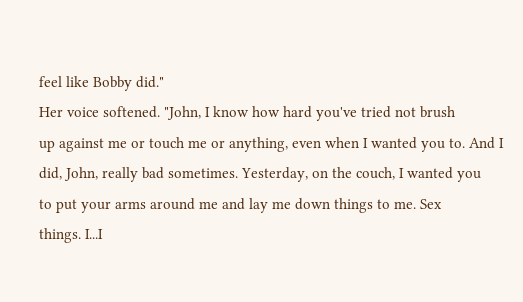feel like Bobby did."
Her voice softened. "John, I know how hard you've tried not brush
up against me or touch me or anything, even when I wanted you to. And I
did, John, really bad sometimes. Yesterday, on the couch, I wanted you
to put your arms around me and lay me down things to me. Sex
things. I...I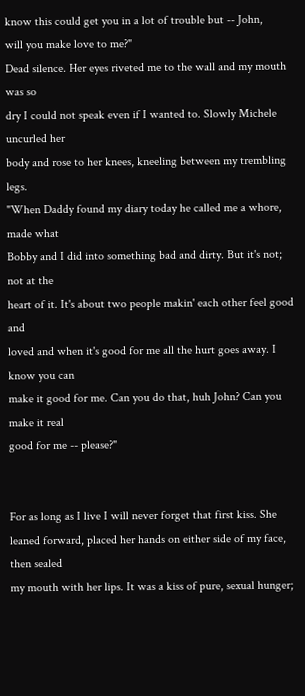know this could get you in a lot of trouble but -- John,
will you make love to me?"
Dead silence. Her eyes riveted me to the wall and my mouth was so
dry I could not speak even if I wanted to. Slowly Michele uncurled her
body and rose to her knees, kneeling between my trembling legs.
"When Daddy found my diary today he called me a whore, made what
Bobby and I did into something bad and dirty. But it's not; not at the
heart of it. It's about two people makin' each other feel good and
loved and when it's good for me all the hurt goes away. I know you can
make it good for me. Can you do that, huh John? Can you make it real
good for me -- please?"


For as long as I live I will never forget that first kiss. She
leaned forward, placed her hands on either side of my face, then sealed
my mouth with her lips. It was a kiss of pure, sexual hunger;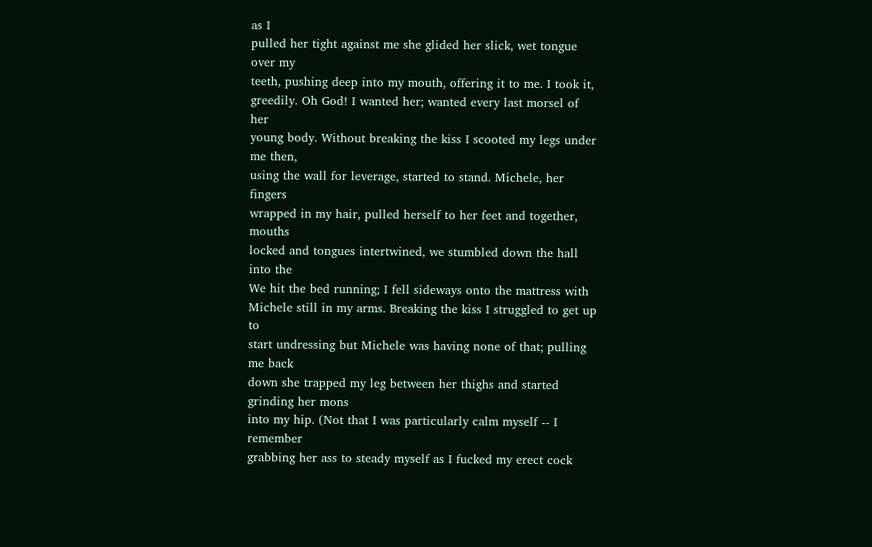as I
pulled her tight against me she glided her slick, wet tongue over my
teeth, pushing deep into my mouth, offering it to me. I took it,
greedily. Oh God! I wanted her; wanted every last morsel of her
young body. Without breaking the kiss I scooted my legs under me then,
using the wall for leverage, started to stand. Michele, her fingers
wrapped in my hair, pulled herself to her feet and together, mouths
locked and tongues intertwined, we stumbled down the hall into the
We hit the bed running; I fell sideways onto the mattress with
Michele still in my arms. Breaking the kiss I struggled to get up to
start undressing but Michele was having none of that; pulling me back
down she trapped my leg between her thighs and started grinding her mons
into my hip. (Not that I was particularly calm myself -- I remember
grabbing her ass to steady myself as I fucked my erect cock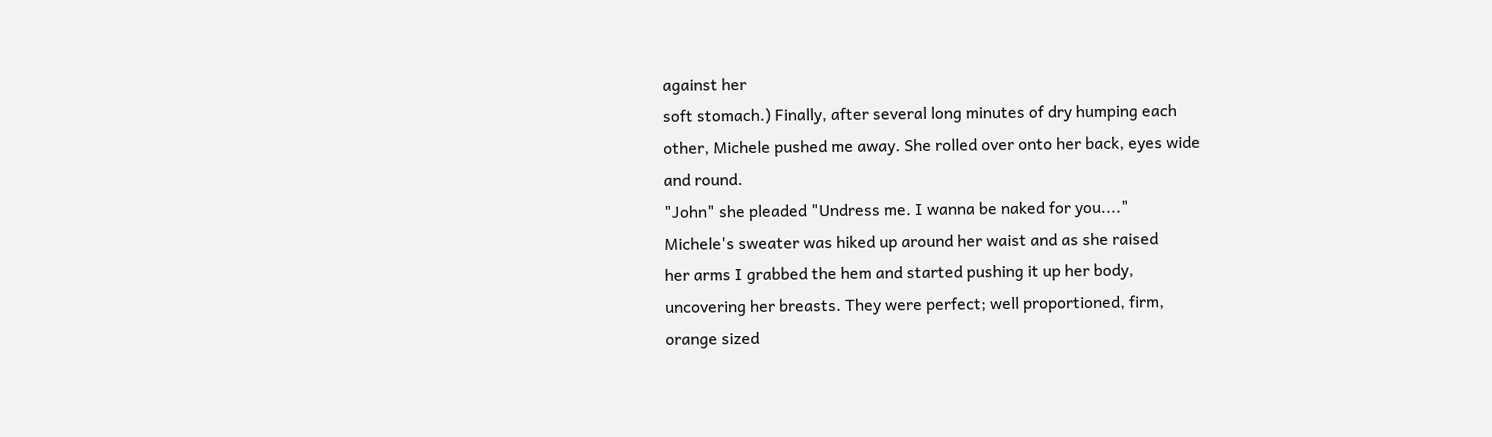against her
soft stomach.) Finally, after several long minutes of dry humping each
other, Michele pushed me away. She rolled over onto her back, eyes wide
and round.
"John" she pleaded "Undress me. I wanna be naked for you...."
Michele's sweater was hiked up around her waist and as she raised
her arms I grabbed the hem and started pushing it up her body,
uncovering her breasts. They were perfect; well proportioned, firm,
orange sized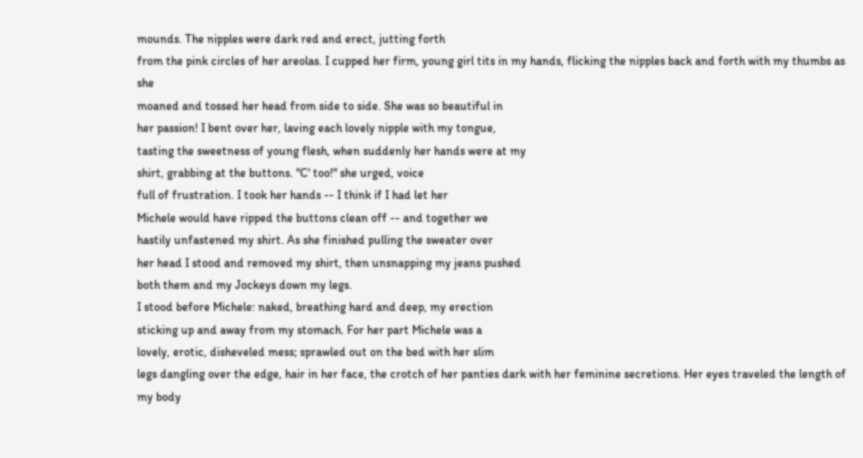mounds. The nipples were dark red and erect, jutting forth
from the pink circles of her areolas. I cupped her firm, young girl tits in my hands, flicking the nipples back and forth with my thumbs as she
moaned and tossed her head from side to side. She was so beautiful in
her passion! I bent over her, laving each lovely nipple with my tongue,
tasting the sweetness of young flesh, when suddenly her hands were at my
shirt, grabbing at the buttons. "C' too!" she urged, voice
full of frustration. I took her hands -- I think if I had let her
Michele would have ripped the buttons clean off -- and together we
hastily unfastened my shirt. As she finished pulling the sweater over
her head I stood and removed my shirt, then unsnapping my jeans pushed
both them and my Jockeys down my legs.
I stood before Michele: naked, breathing hard and deep, my erection
sticking up and away from my stomach. For her part Michele was a
lovely, erotic, disheveled mess; sprawled out on the bed with her slim
legs dangling over the edge, hair in her face, the crotch of her panties dark with her feminine secretions. Her eyes traveled the length of my body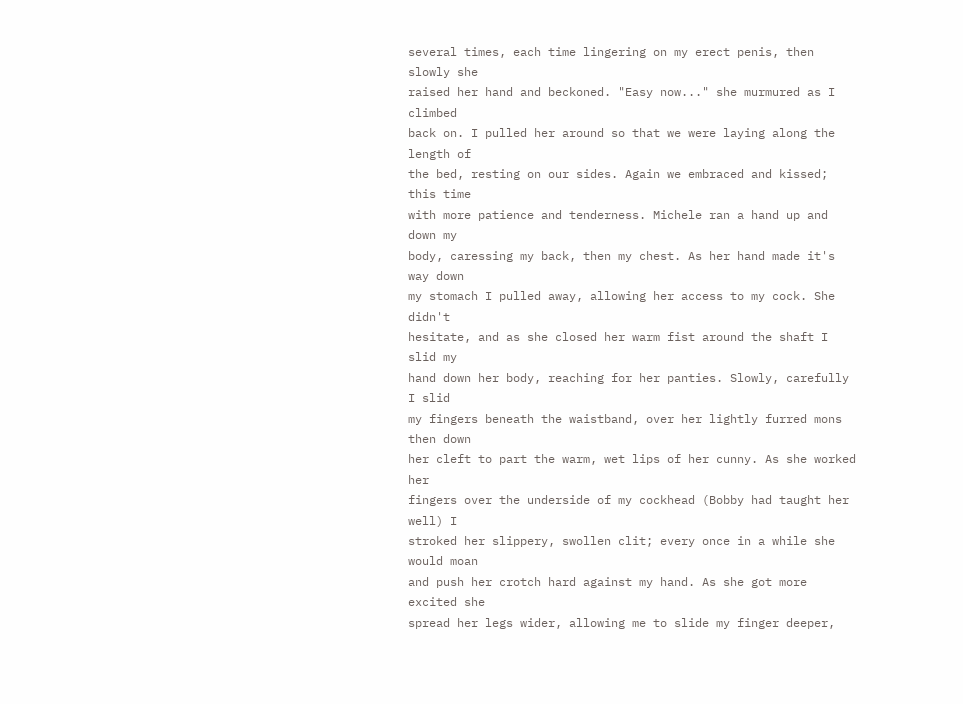several times, each time lingering on my erect penis, then slowly she
raised her hand and beckoned. "Easy now..." she murmured as I climbed
back on. I pulled her around so that we were laying along the length of
the bed, resting on our sides. Again we embraced and kissed; this time
with more patience and tenderness. Michele ran a hand up and down my
body, caressing my back, then my chest. As her hand made it's way down
my stomach I pulled away, allowing her access to my cock. She didn't
hesitate, and as she closed her warm fist around the shaft I slid my
hand down her body, reaching for her panties. Slowly, carefully I slid
my fingers beneath the waistband, over her lightly furred mons then down
her cleft to part the warm, wet lips of her cunny. As she worked her
fingers over the underside of my cockhead (Bobby had taught her well) I
stroked her slippery, swollen clit; every once in a while she would moan
and push her crotch hard against my hand. As she got more excited she
spread her legs wider, allowing me to slide my finger deeper,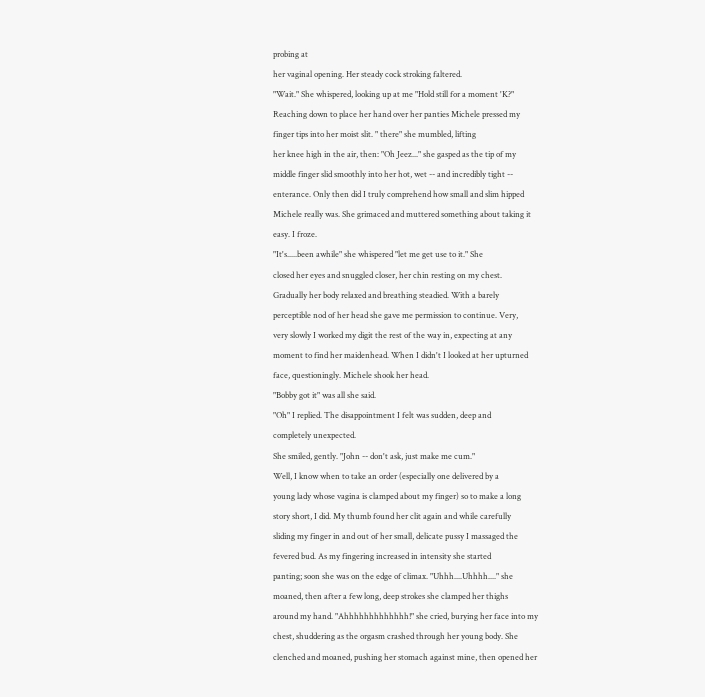probing at
her vaginal opening. Her steady cock stroking faltered.
"Wait." She whispered, looking up at me "Hold still for a moment 'K?"
Reaching down to place her hand over her panties Michele pressed my
finger tips into her moist slit. " there" she mumbled, lifting
her knee high in the air, then: "Oh Jeez..." she gasped as the tip of my
middle finger slid smoothly into her hot, wet -- and incredibly tight --
enterance. Only then did I truly comprehend how small and slim hipped
Michele really was. She grimaced and muttered something about taking it
easy. I froze.
"It's.....been awhile" she whispered "let me get use to it." She
closed her eyes and snuggled closer, her chin resting on my chest.
Gradually her body relaxed and breathing steadied. With a barely
perceptible nod of her head she gave me permission to continue. Very,
very slowly I worked my digit the rest of the way in, expecting at any
moment to find her maidenhead. When I didn't I looked at her upturned
face, questioningly. Michele shook her head.
"Bobby got it" was all she said.
"Oh" I replied. The disappointment I felt was sudden, deep and
completely unexpected.
She smiled, gently. "John -- don't ask, just make me cum."
Well, I know when to take an order (especially one delivered by a
young lady whose vagina is clamped about my finger) so to make a long
story short, I did. My thumb found her clit again and while carefully
sliding my finger in and out of her small, delicate pussy I massaged the
fevered bud. As my fingering increased in intensity she started
panting; soon she was on the edge of climax. "Uhhh....Uhhhh...." she
moaned, then after a few long, deep strokes she clamped her thighs
around my hand. "Ahhhhhhhhhhhhh!" she cried, burying her face into my
chest, shuddering as the orgasm crashed through her young body. She
clenched and moaned, pushing her stomach against mine, then opened her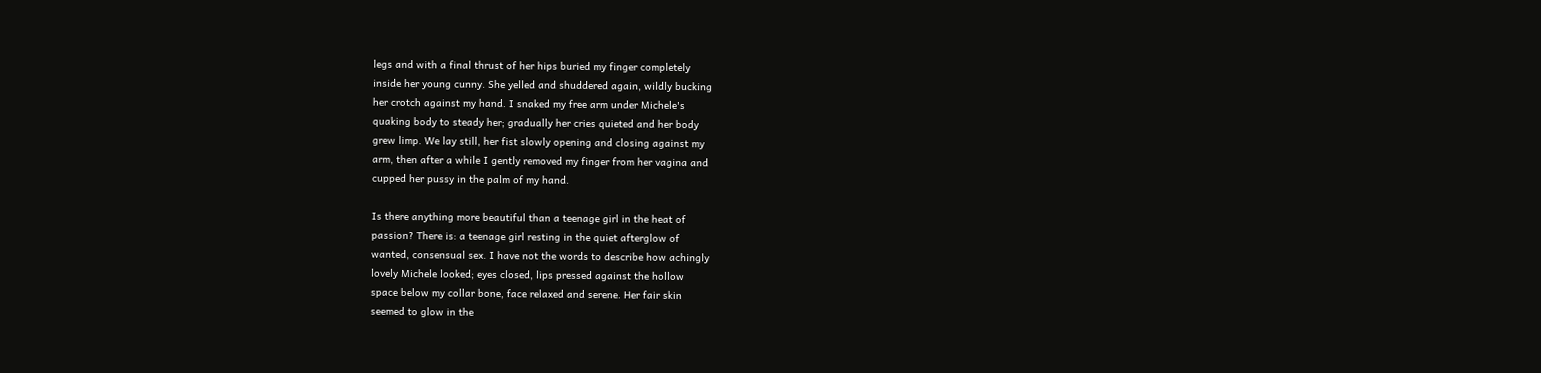legs and with a final thrust of her hips buried my finger completely
inside her young cunny. She yelled and shuddered again, wildly bucking
her crotch against my hand. I snaked my free arm under Michele's
quaking body to steady her; gradually her cries quieted and her body
grew limp. We lay still, her fist slowly opening and closing against my
arm, then after a while I gently removed my finger from her vagina and
cupped her pussy in the palm of my hand.

Is there anything more beautiful than a teenage girl in the heat of
passion? There is: a teenage girl resting in the quiet afterglow of
wanted, consensual sex. I have not the words to describe how achingly
lovely Michele looked; eyes closed, lips pressed against the hollow
space below my collar bone, face relaxed and serene. Her fair skin
seemed to glow in the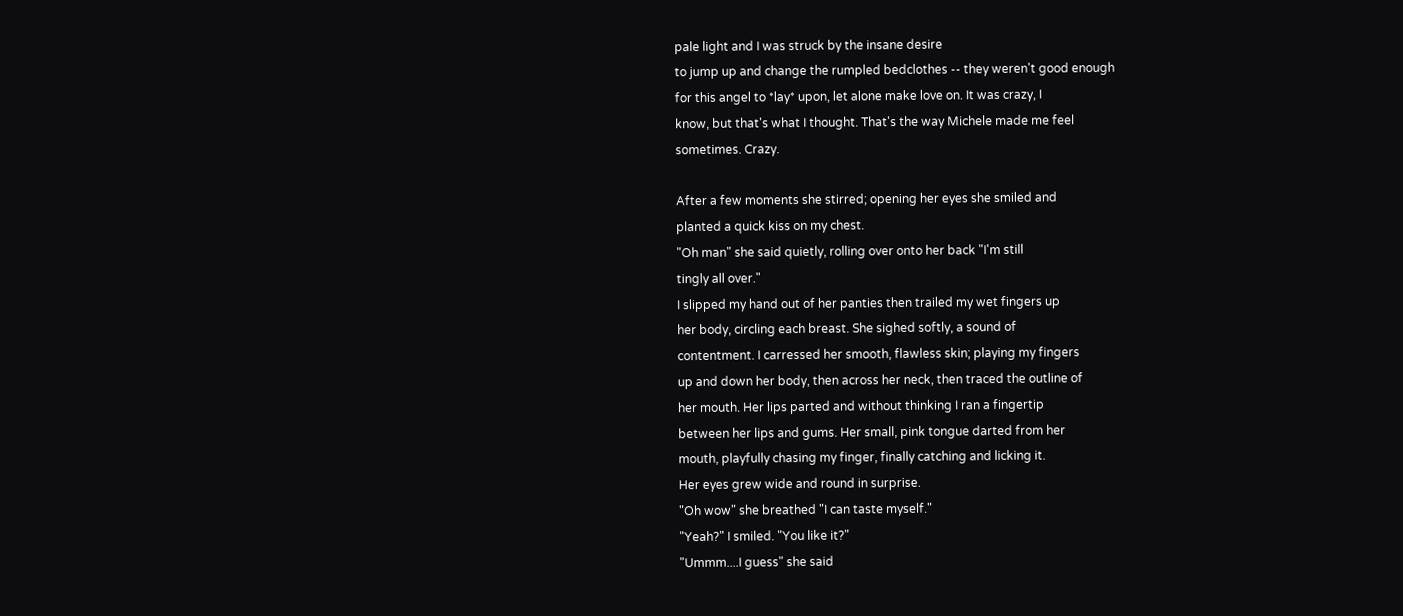pale light and I was struck by the insane desire
to jump up and change the rumpled bedclothes -- they weren't good enough
for this angel to *lay* upon, let alone make love on. It was crazy, I
know, but that's what I thought. That's the way Michele made me feel
sometimes. Crazy.

After a few moments she stirred; opening her eyes she smiled and
planted a quick kiss on my chest.
"Oh man" she said quietly, rolling over onto her back "I'm still
tingly all over."
I slipped my hand out of her panties then trailed my wet fingers up
her body, circling each breast. She sighed softly, a sound of
contentment. I carressed her smooth, flawless skin; playing my fingers
up and down her body, then across her neck, then traced the outline of
her mouth. Her lips parted and without thinking I ran a fingertip
between her lips and gums. Her small, pink tongue darted from her
mouth, playfully chasing my finger, finally catching and licking it.
Her eyes grew wide and round in surprise.
"Oh wow" she breathed "I can taste myself."
"Yeah?" I smiled. "You like it?"
"Ummm....I guess" she said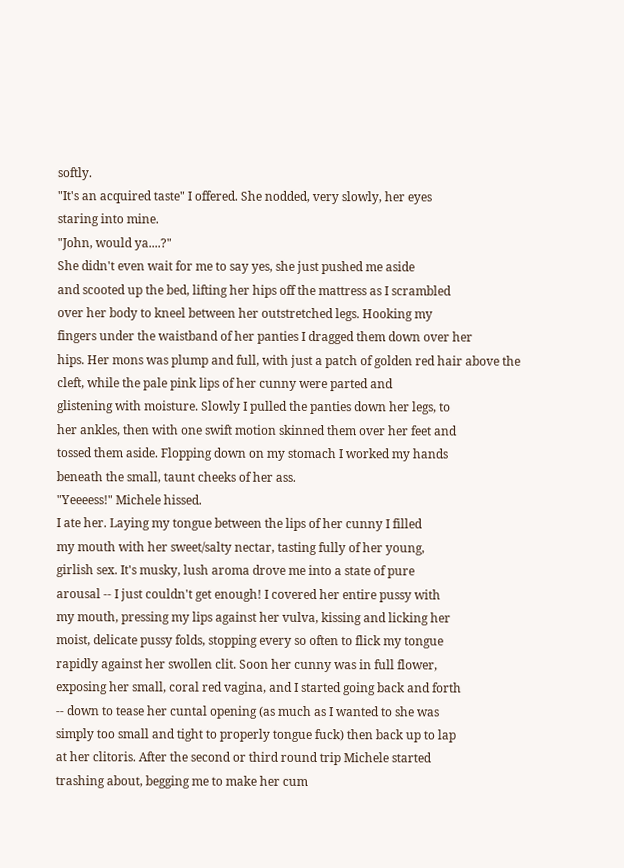softly.
"It's an acquired taste" I offered. She nodded, very slowly, her eyes
staring into mine.
"John, would ya....?"
She didn't even wait for me to say yes, she just pushed me aside
and scooted up the bed, lifting her hips off the mattress as I scrambled
over her body to kneel between her outstretched legs. Hooking my
fingers under the waistband of her panties I dragged them down over her
hips. Her mons was plump and full, with just a patch of golden red hair above the cleft, while the pale pink lips of her cunny were parted and
glistening with moisture. Slowly I pulled the panties down her legs, to
her ankles, then with one swift motion skinned them over her feet and
tossed them aside. Flopping down on my stomach I worked my hands
beneath the small, taunt cheeks of her ass.
"Yeeeess!" Michele hissed.
I ate her. Laying my tongue between the lips of her cunny I filled
my mouth with her sweet/salty nectar, tasting fully of her young,
girlish sex. It's musky, lush aroma drove me into a state of pure
arousal -- I just couldn't get enough! I covered her entire pussy with
my mouth, pressing my lips against her vulva, kissing and licking her
moist, delicate pussy folds, stopping every so often to flick my tongue
rapidly against her swollen clit. Soon her cunny was in full flower,
exposing her small, coral red vagina, and I started going back and forth
-- down to tease her cuntal opening (as much as I wanted to she was
simply too small and tight to properly tongue fuck) then back up to lap
at her clitoris. After the second or third round trip Michele started
trashing about, begging me to make her cum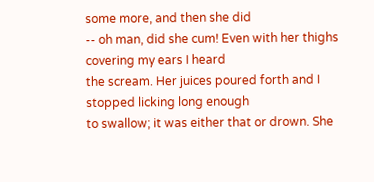some more, and then she did
-- oh man, did she cum! Even with her thighs covering my ears I heard
the scream. Her juices poured forth and I stopped licking long enough
to swallow; it was either that or drown. She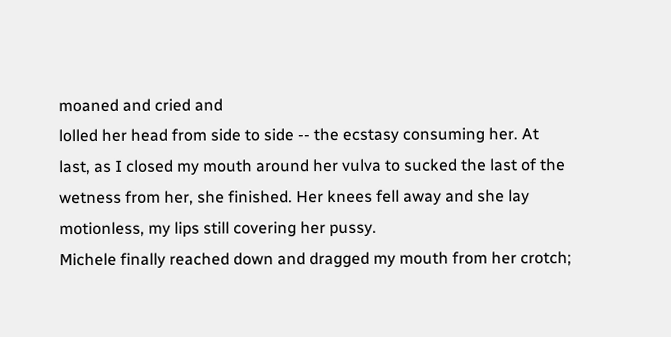moaned and cried and
lolled her head from side to side -- the ecstasy consuming her. At
last, as I closed my mouth around her vulva to sucked the last of the
wetness from her, she finished. Her knees fell away and she lay
motionless, my lips still covering her pussy.
Michele finally reached down and dragged my mouth from her crotch;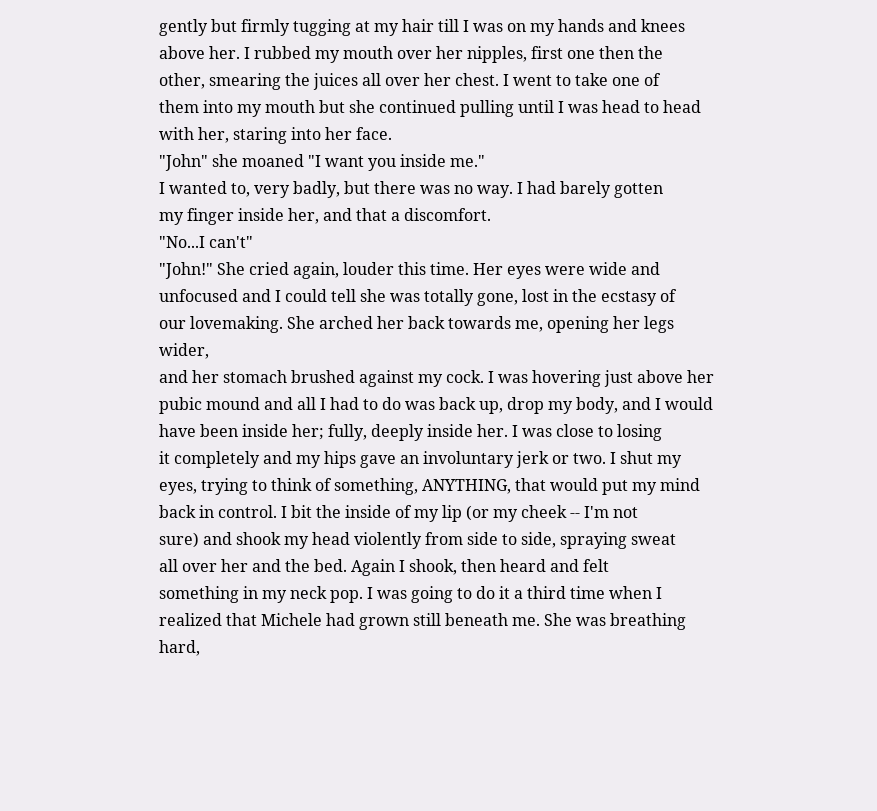gently but firmly tugging at my hair till I was on my hands and knees
above her. I rubbed my mouth over her nipples, first one then the
other, smearing the juices all over her chest. I went to take one of
them into my mouth but she continued pulling until I was head to head
with her, staring into her face.
"John" she moaned "I want you inside me."
I wanted to, very badly, but there was no way. I had barely gotten
my finger inside her, and that a discomfort.
"No...I can't"
"John!" She cried again, louder this time. Her eyes were wide and
unfocused and I could tell she was totally gone, lost in the ecstasy of
our lovemaking. She arched her back towards me, opening her legs wider,
and her stomach brushed against my cock. I was hovering just above her
pubic mound and all I had to do was back up, drop my body, and I would
have been inside her; fully, deeply inside her. I was close to losing
it completely and my hips gave an involuntary jerk or two. I shut my
eyes, trying to think of something, ANYTHING, that would put my mind
back in control. I bit the inside of my lip (or my cheek -- I'm not
sure) and shook my head violently from side to side, spraying sweat
all over her and the bed. Again I shook, then heard and felt
something in my neck pop. I was going to do it a third time when I
realized that Michele had grown still beneath me. She was breathing
hard,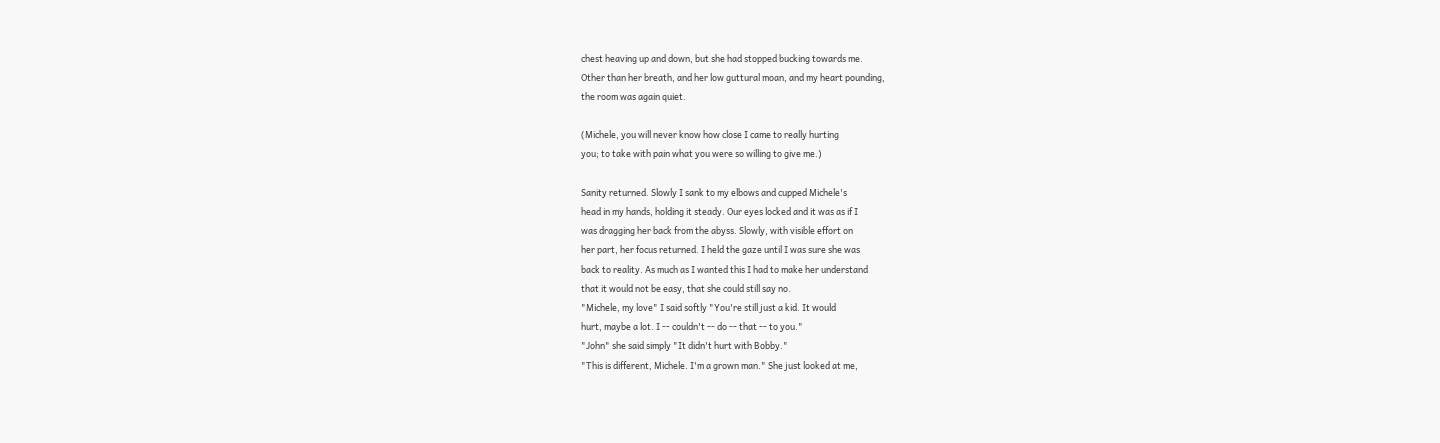chest heaving up and down, but she had stopped bucking towards me.
Other than her breath, and her low guttural moan, and my heart pounding,
the room was again quiet.

(Michele, you will never know how close I came to really hurting
you; to take with pain what you were so willing to give me.)

Sanity returned. Slowly I sank to my elbows and cupped Michele's
head in my hands, holding it steady. Our eyes locked and it was as if I
was dragging her back from the abyss. Slowly, with visible effort on
her part, her focus returned. I held the gaze until I was sure she was
back to reality. As much as I wanted this I had to make her understand
that it would not be easy, that she could still say no.
"Michele, my love" I said softly "You're still just a kid. It would
hurt, maybe a lot. I -- couldn't -- do -- that -- to you."
"John" she said simply "It didn't hurt with Bobby."
"This is different, Michele. I'm a grown man." She just looked at me,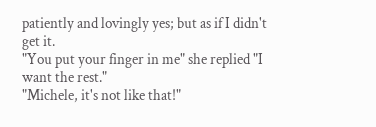patiently and lovingly yes; but as if I didn't get it.
"You put your finger in me" she replied "I want the rest."
"Michele, it's not like that!"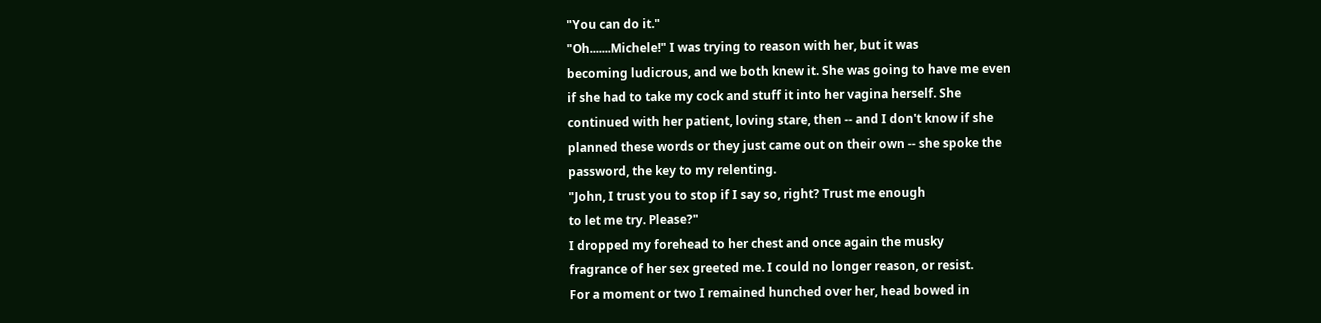"You can do it."
"Oh.......Michele!" I was trying to reason with her, but it was
becoming ludicrous, and we both knew it. She was going to have me even
if she had to take my cock and stuff it into her vagina herself. She
continued with her patient, loving stare, then -- and I don't know if she
planned these words or they just came out on their own -- she spoke the
password, the key to my relenting.
"John, I trust you to stop if I say so, right? Trust me enough
to let me try. Please?"
I dropped my forehead to her chest and once again the musky
fragrance of her sex greeted me. I could no longer reason, or resist.
For a moment or two I remained hunched over her, head bowed in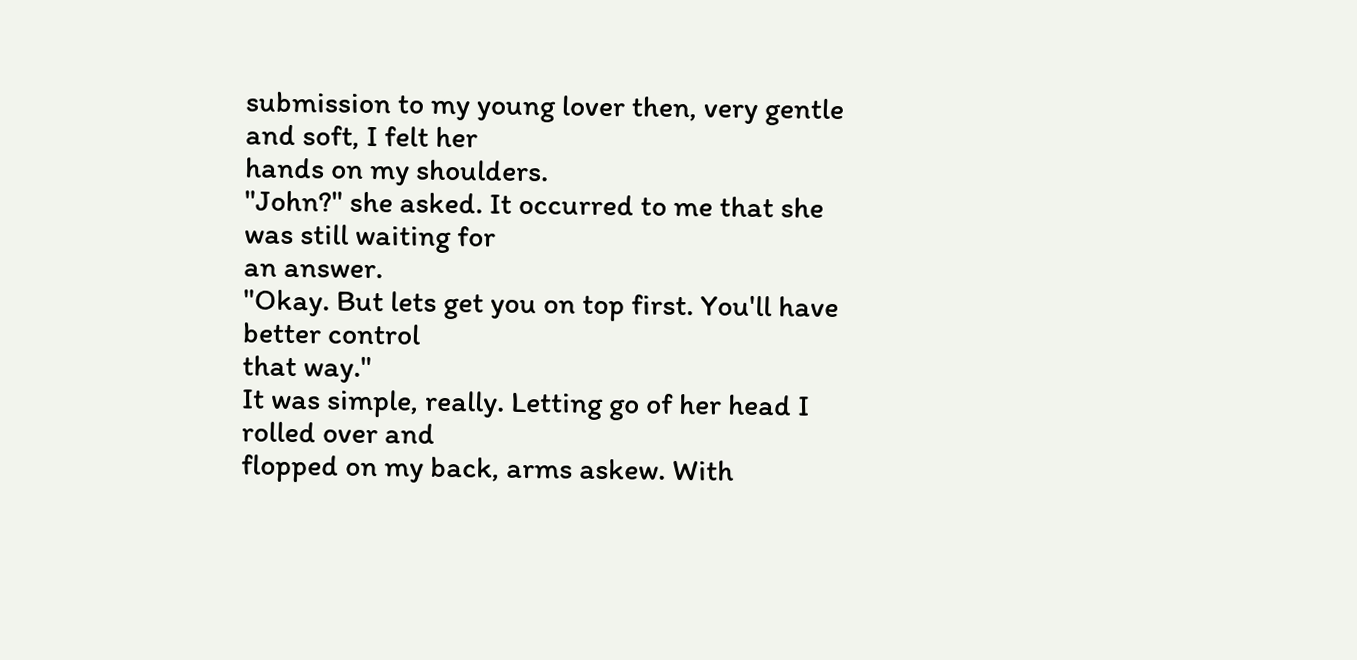submission to my young lover then, very gentle and soft, I felt her
hands on my shoulders.
"John?" she asked. It occurred to me that she was still waiting for
an answer.
"Okay. But lets get you on top first. You'll have better control
that way."
It was simple, really. Letting go of her head I rolled over and
flopped on my back, arms askew. With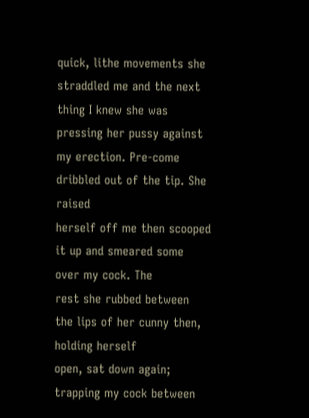quick, lithe movements she
straddled me and the next thing I knew she was pressing her pussy against my erection. Pre-come dribbled out of the tip. She raised
herself off me then scooped it up and smeared some over my cock. The
rest she rubbed between the lips of her cunny then, holding herself
open, sat down again; trapping my cock between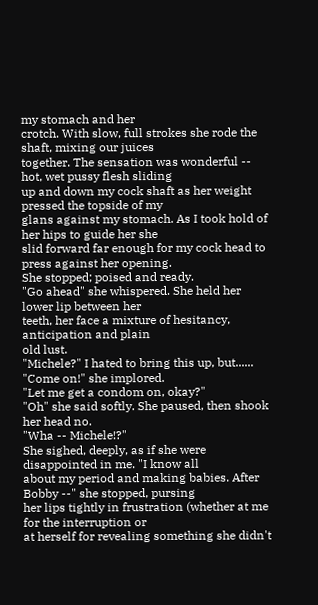my stomach and her
crotch. With slow, full strokes she rode the shaft, mixing our juices
together. The sensation was wonderful -- hot, wet pussy flesh sliding
up and down my cock shaft as her weight pressed the topside of my
glans against my stomach. As I took hold of her hips to guide her she
slid forward far enough for my cock head to press against her opening.
She stopped; poised and ready.
"Go ahead" she whispered. She held her lower lip between her
teeth, her face a mixture of hesitancy, anticipation and plain
old lust.
"Michele?" I hated to bring this up, but......
"Come on!" she implored.
"Let me get a condom on, okay?"
"Oh" she said softly. She paused, then shook her head no.
"Wha -- Michele!?"
She sighed, deeply, as if she were disappointed in me. "I know all
about my period and making babies. After Bobby --" she stopped, pursing
her lips tightly in frustration (whether at me for the interruption or
at herself for revealing something she didn't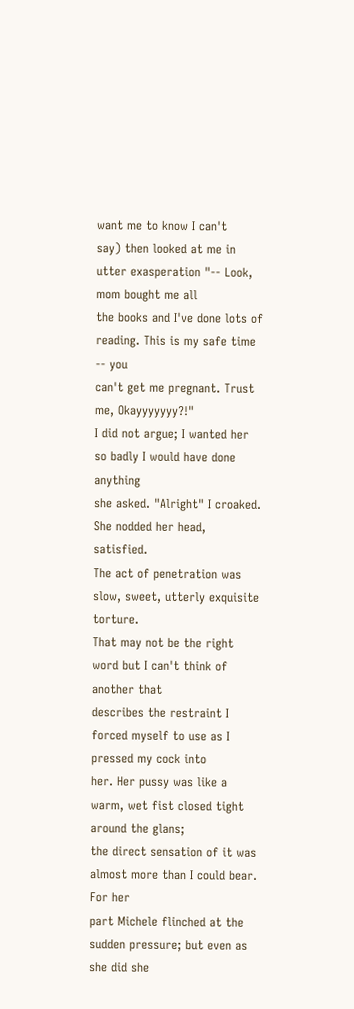want me to know I can't
say) then looked at me in utter exasperation "-- Look, mom bought me all
the books and I've done lots of reading. This is my safe time -- you
can't get me pregnant. Trust me, Okayyyyyyy?!"
I did not argue; I wanted her so badly I would have done anything
she asked. "Alright" I croaked. She nodded her head, satisfied.
The act of penetration was slow, sweet, utterly exquisite torture.
That may not be the right word but I can't think of another that
describes the restraint I forced myself to use as I pressed my cock into
her. Her pussy was like a warm, wet fist closed tight around the glans;
the direct sensation of it was almost more than I could bear. For her
part Michele flinched at the sudden pressure; but even as she did she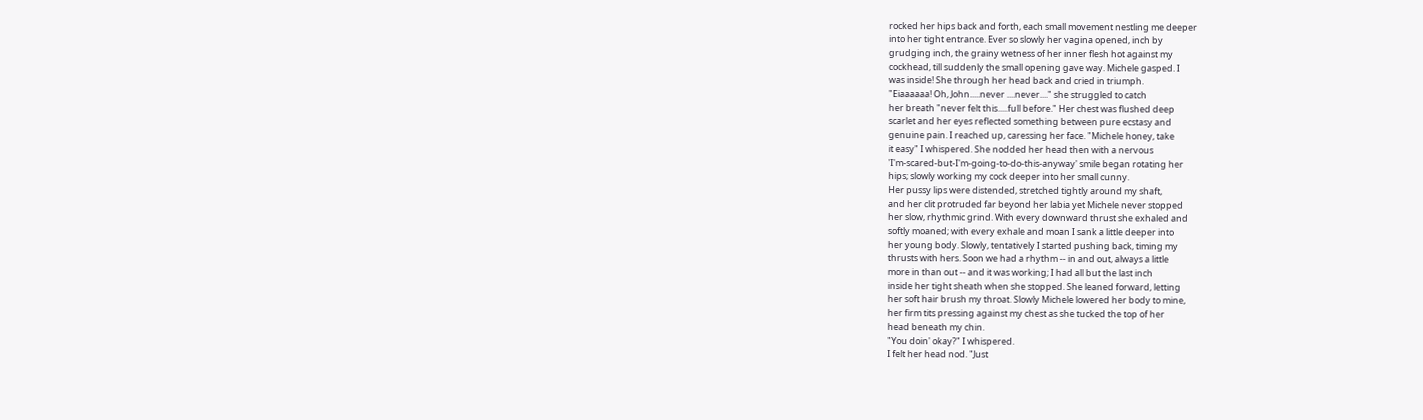rocked her hips back and forth, each small movement nestling me deeper
into her tight entrance. Ever so slowly her vagina opened, inch by
grudging inch, the grainy wetness of her inner flesh hot against my
cockhead, till suddenly the small opening gave way. Michele gasped. I
was inside! She through her head back and cried in triumph.
"Eiaaaaaa! Oh, John.....never ....never...." she struggled to catch
her breath "never felt this.....full before." Her chest was flushed deep
scarlet and her eyes reflected something between pure ecstasy and
genuine pain. I reached up, caressing her face. "Michele honey, take
it easy" I whispered. She nodded her head then with a nervous
'I'm-scared-but-I'm-going-to-do-this-anyway' smile began rotating her
hips; slowly working my cock deeper into her small cunny.
Her pussy lips were distended, stretched tightly around my shaft,
and her clit protruded far beyond her labia yet Michele never stopped
her slow, rhythmic grind. With every downward thrust she exhaled and
softly moaned; with every exhale and moan I sank a little deeper into
her young body. Slowly, tentatively I started pushing back, timing my
thrusts with hers. Soon we had a rhythm -- in and out, always a little
more in than out -- and it was working; I had all but the last inch
inside her tight sheath when she stopped. She leaned forward, letting
her soft hair brush my throat. Slowly Michele lowered her body to mine,
her firm tits pressing against my chest as she tucked the top of her
head beneath my chin.
"You doin' okay?" I whispered.
I felt her head nod. "Just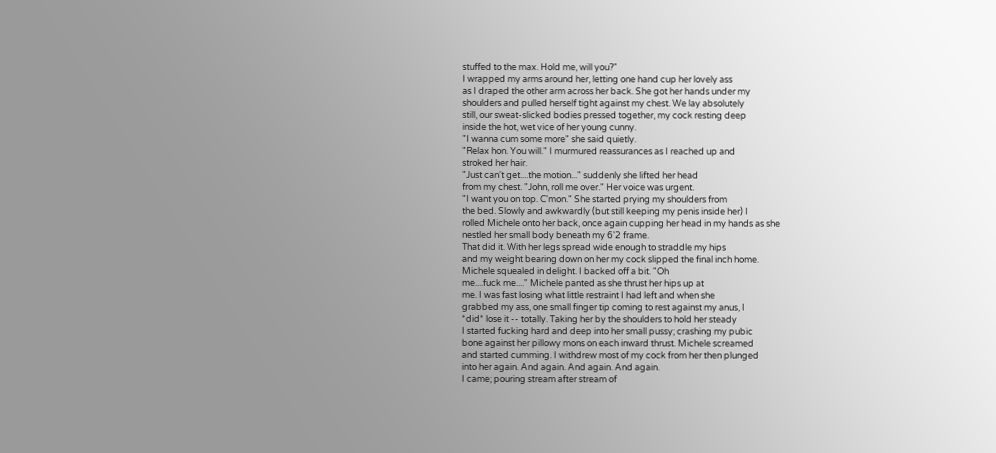stuffed to the max. Hold me, will you?"
I wrapped my arms around her, letting one hand cup her lovely ass
as I draped the other arm across her back. She got her hands under my
shoulders and pulled herself tight against my chest. We lay absolutely
still, our sweat-slicked bodies pressed together, my cock resting deep
inside the hot, wet vice of her young cunny.
"I wanna cum some more" she said quietly.
"Relax hon. You will." I murmured reassurances as I reached up and
stroked her hair.
"Just can't get....the motion..." suddenly she lifted her head
from my chest. "John, roll me over." Her voice was urgent.
"I want you on top. C'mon." She started prying my shoulders from
the bed. Slowly and awkwardly (but still keeping my penis inside her) I
rolled Michele onto her back, once again cupping her head in my hands as she
nestled her small body beneath my 6'2 frame.
That did it. With her legs spread wide enough to straddle my hips
and my weight bearing down on her my cock slipped the final inch home.
Michele squealed in delight. I backed off a bit. "Oh
me....fuck me...." Michele panted as she thrust her hips up at
me. I was fast losing what little restraint I had left and when she
grabbed my ass, one small finger tip coming to rest against my anus, I
*did* lose it -- totally. Taking her by the shoulders to hold her steady
I started fucking hard and deep into her small pussy; crashing my pubic
bone against her pillowy mons on each inward thrust. Michele screamed
and started cumming. I withdrew most of my cock from her then plunged
into her again. And again. And again. And again.
I came; pouring stream after stream of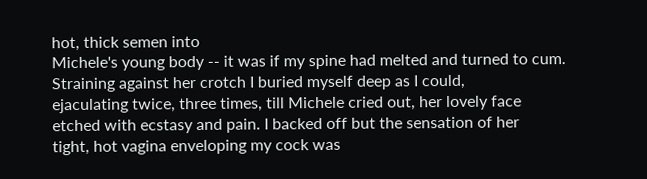hot, thick semen into
Michele's young body -- it was if my spine had melted and turned to cum.
Straining against her crotch I buried myself deep as I could,
ejaculating twice, three times, till Michele cried out, her lovely face
etched with ecstasy and pain. I backed off but the sensation of her
tight, hot vagina enveloping my cock was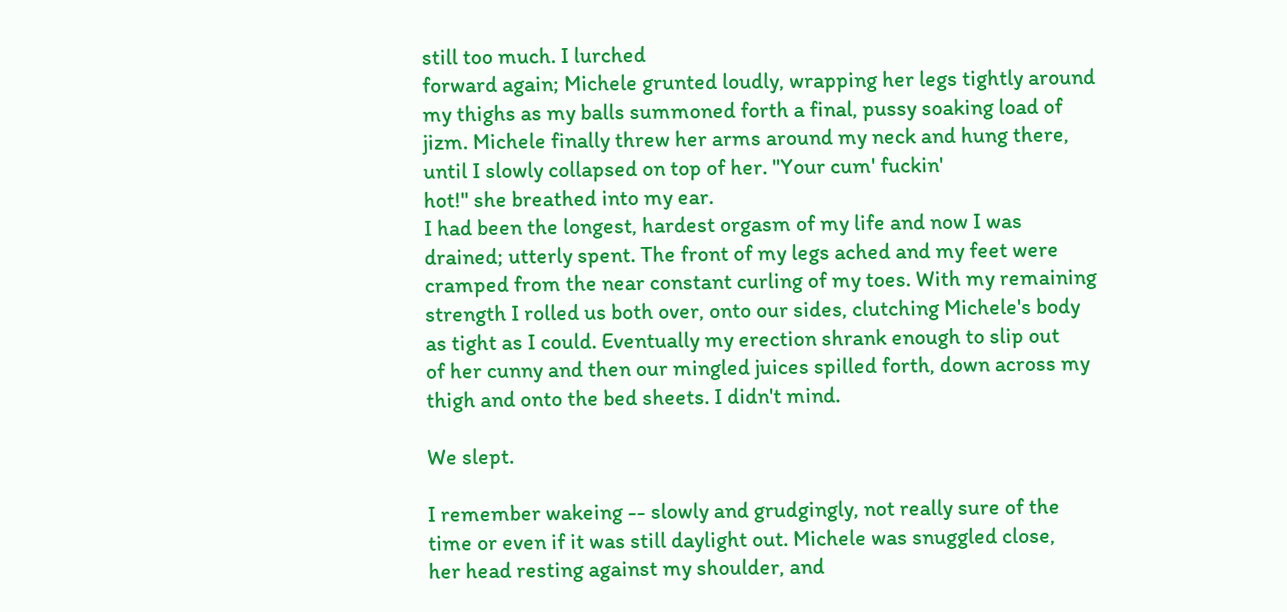still too much. I lurched
forward again; Michele grunted loudly, wrapping her legs tightly around
my thighs as my balls summoned forth a final, pussy soaking load of
jizm. Michele finally threw her arms around my neck and hung there,
until I slowly collapsed on top of her. "Your cum' fuckin'
hot!" she breathed into my ear.
I had been the longest, hardest orgasm of my life and now I was
drained; utterly spent. The front of my legs ached and my feet were
cramped from the near constant curling of my toes. With my remaining
strength I rolled us both over, onto our sides, clutching Michele's body
as tight as I could. Eventually my erection shrank enough to slip out
of her cunny and then our mingled juices spilled forth, down across my
thigh and onto the bed sheets. I didn't mind.

We slept.

I remember wakeing -- slowly and grudgingly, not really sure of the
time or even if it was still daylight out. Michele was snuggled close,
her head resting against my shoulder, and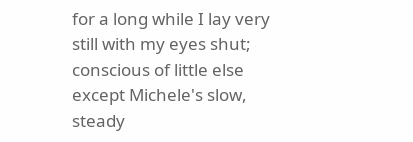for a long while I lay very
still with my eyes shut; conscious of little else except Michele's slow,
steady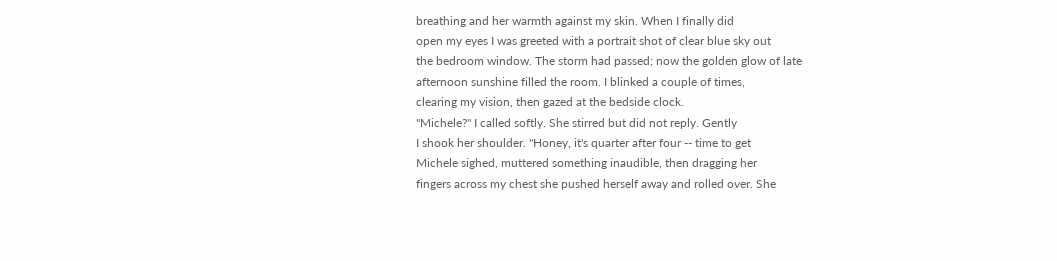breathing and her warmth against my skin. When I finally did
open my eyes I was greeted with a portrait shot of clear blue sky out
the bedroom window. The storm had passed; now the golden glow of late
afternoon sunshine filled the room. I blinked a couple of times,
clearing my vision, then gazed at the bedside clock.
"Michele?" I called softly. She stirred but did not reply. Gently
I shook her shoulder. "Honey, it's quarter after four -- time to get
Michele sighed, muttered something inaudible, then dragging her
fingers across my chest she pushed herself away and rolled over. She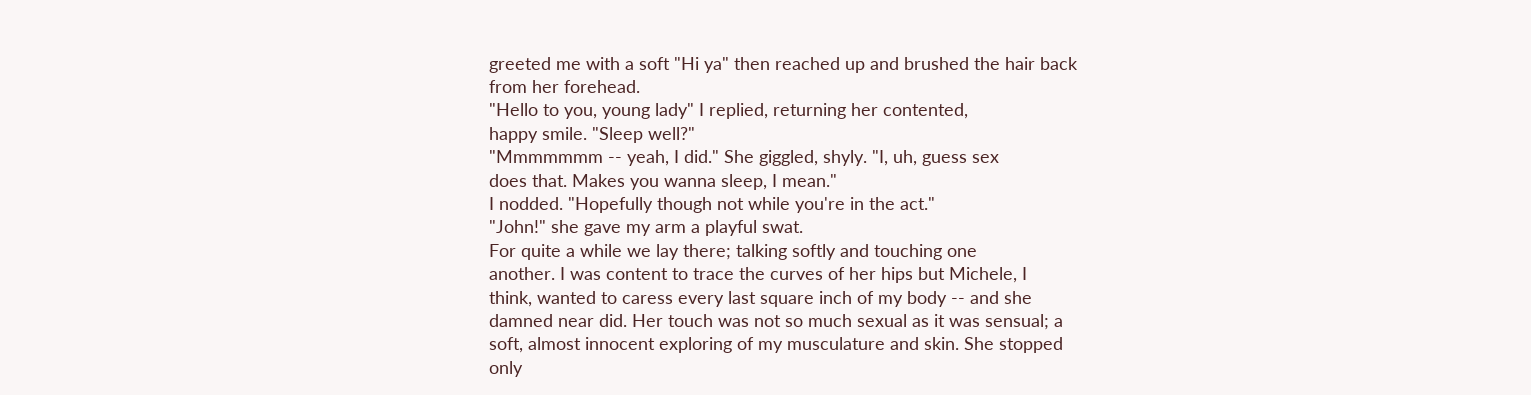greeted me with a soft "Hi ya" then reached up and brushed the hair back
from her forehead.
"Hello to you, young lady" I replied, returning her contented,
happy smile. "Sleep well?"
"Mmmmmmm -- yeah, I did." She giggled, shyly. "I, uh, guess sex
does that. Makes you wanna sleep, I mean."
I nodded. "Hopefully though not while you're in the act."
"John!" she gave my arm a playful swat.
For quite a while we lay there; talking softly and touching one
another. I was content to trace the curves of her hips but Michele, I
think, wanted to caress every last square inch of my body -- and she
damned near did. Her touch was not so much sexual as it was sensual; a
soft, almost innocent exploring of my musculature and skin. She stopped
only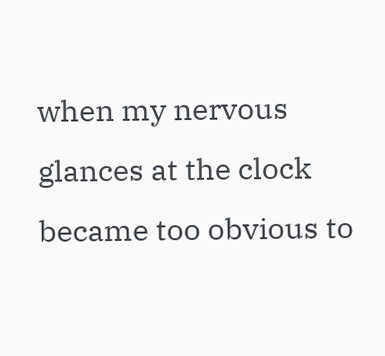when my nervous glances at the clock became too obvious to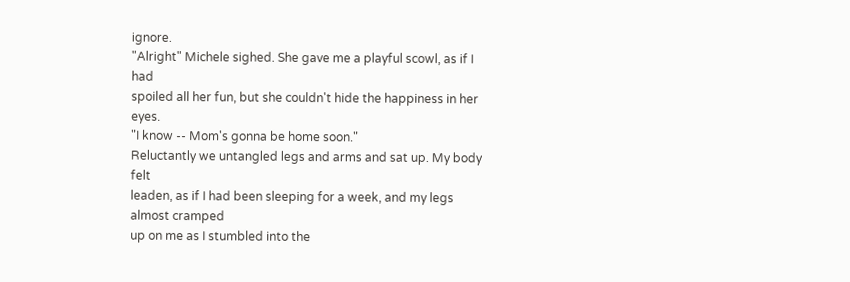ignore.
"Alright" Michele sighed. She gave me a playful scowl, as if I had
spoiled all her fun, but she couldn't hide the happiness in her eyes.
"I know -- Mom's gonna be home soon."
Reluctantly we untangled legs and arms and sat up. My body felt
leaden, as if I had been sleeping for a week, and my legs almost cramped
up on me as I stumbled into the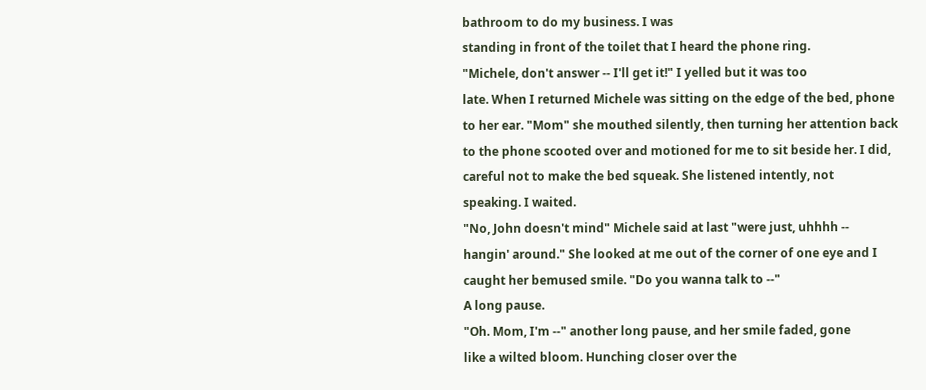bathroom to do my business. I was
standing in front of the toilet that I heard the phone ring.
"Michele, don't answer -- I'll get it!" I yelled but it was too
late. When I returned Michele was sitting on the edge of the bed, phone
to her ear. "Mom" she mouthed silently, then turning her attention back
to the phone scooted over and motioned for me to sit beside her. I did,
careful not to make the bed squeak. She listened intently, not
speaking. I waited.
"No, John doesn't mind" Michele said at last "were just, uhhhh --
hangin' around." She looked at me out of the corner of one eye and I
caught her bemused smile. "Do you wanna talk to --"
A long pause.
"Oh. Mom, I'm --" another long pause, and her smile faded, gone
like a wilted bloom. Hunching closer over the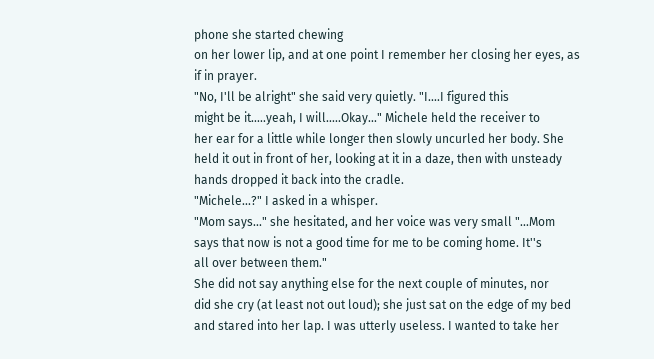phone she started chewing
on her lower lip, and at one point I remember her closing her eyes, as
if in prayer.
"No, I'll be alright" she said very quietly. "I....I figured this
might be it.....yeah, I will.....Okay..." Michele held the receiver to
her ear for a little while longer then slowly uncurled her body. She
held it out in front of her, looking at it in a daze, then with unsteady
hands dropped it back into the cradle.
"Michele...?" I asked in a whisper.
"Mom says..." she hesitated, and her voice was very small "...Mom
says that now is not a good time for me to be coming home. It''s
all over between them."
She did not say anything else for the next couple of minutes, nor
did she cry (at least not out loud); she just sat on the edge of my bed
and stared into her lap. I was utterly useless. I wanted to take her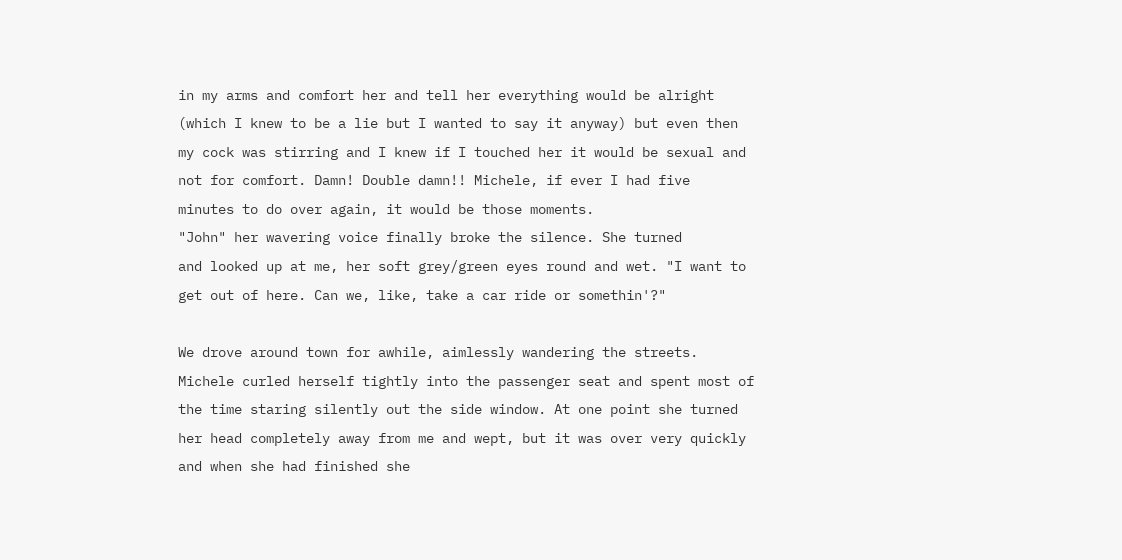in my arms and comfort her and tell her everything would be alright
(which I knew to be a lie but I wanted to say it anyway) but even then
my cock was stirring and I knew if I touched her it would be sexual and
not for comfort. Damn! Double damn!! Michele, if ever I had five
minutes to do over again, it would be those moments.
"John" her wavering voice finally broke the silence. She turned
and looked up at me, her soft grey/green eyes round and wet. "I want to
get out of here. Can we, like, take a car ride or somethin'?"

We drove around town for awhile, aimlessly wandering the streets.
Michele curled herself tightly into the passenger seat and spent most of
the time staring silently out the side window. At one point she turned
her head completely away from me and wept, but it was over very quickly
and when she had finished she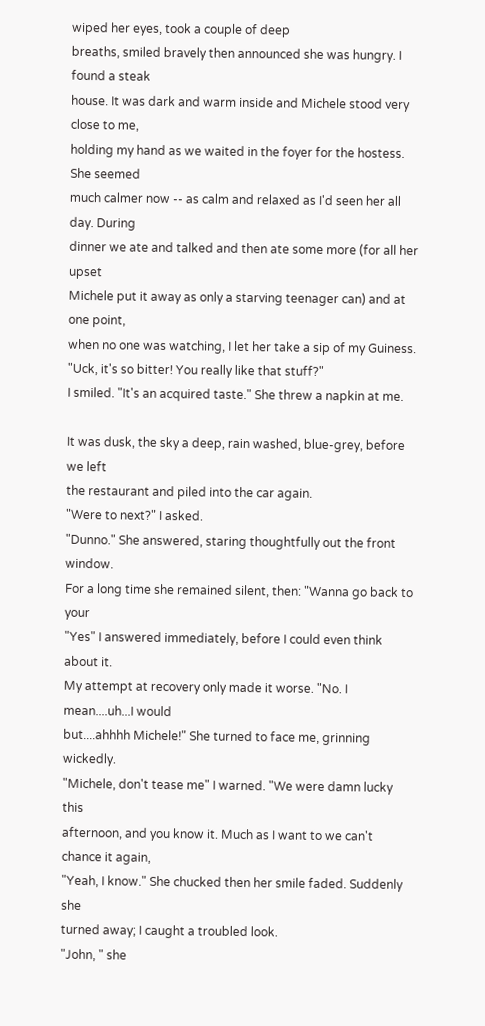wiped her eyes, took a couple of deep
breaths, smiled bravely then announced she was hungry. I found a steak
house. It was dark and warm inside and Michele stood very close to me,
holding my hand as we waited in the foyer for the hostess. She seemed
much calmer now -- as calm and relaxed as I'd seen her all day. During
dinner we ate and talked and then ate some more (for all her upset
Michele put it away as only a starving teenager can) and at one point,
when no one was watching, I let her take a sip of my Guiness.
"Uck, it's so bitter! You really like that stuff?"
I smiled. "It's an acquired taste." She threw a napkin at me.

It was dusk, the sky a deep, rain washed, blue-grey, before we left
the restaurant and piled into the car again.
"Were to next?" I asked.
"Dunno." She answered, staring thoughtfully out the front window.
For a long time she remained silent, then: "Wanna go back to your
"Yes" I answered immediately, before I could even think about it.
My attempt at recovery only made it worse. "No. I mean....uh...I would
but....ahhhh Michele!" She turned to face me, grinning wickedly.
"Michele, don't tease me" I warned. "We were damn lucky this
afternoon, and you know it. Much as I want to we can't chance it again,
"Yeah, I know." She chucked then her smile faded. Suddenly she
turned away; I caught a troubled look.
"John, " she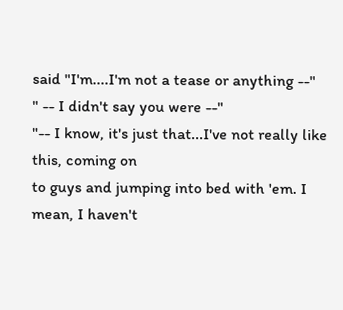said "I'm....I'm not a tease or anything --"
" -- I didn't say you were --"
"-- I know, it's just that...I've not really like this, coming on
to guys and jumping into bed with 'em. I mean, I haven't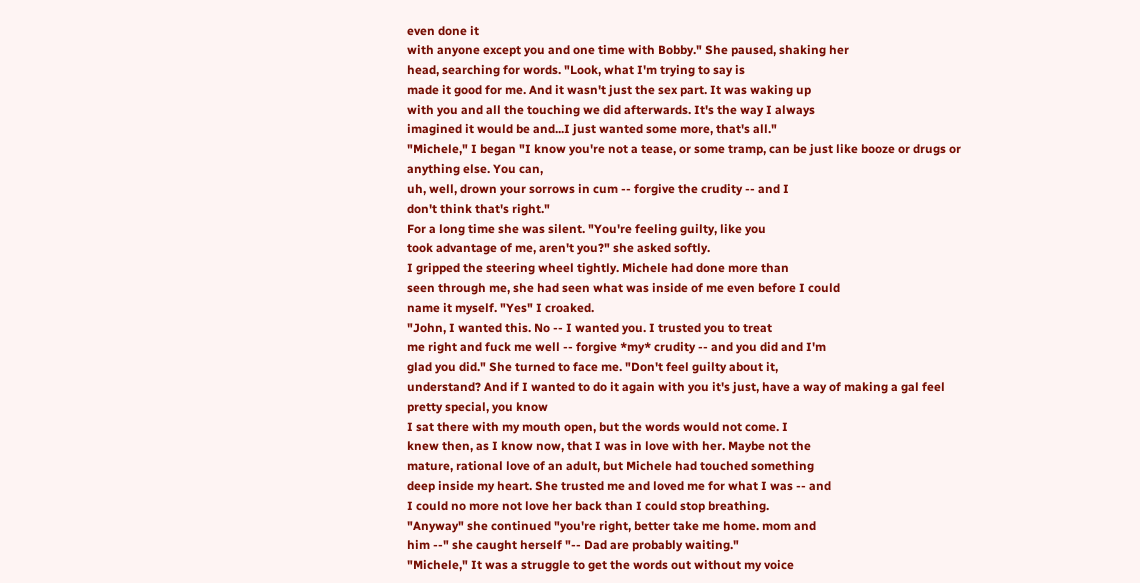even done it
with anyone except you and one time with Bobby." She paused, shaking her
head, searching for words. "Look, what I'm trying to say is
made it good for me. And it wasn't just the sex part. It was waking up
with you and all the touching we did afterwards. It's the way I always
imagined it would be and...I just wanted some more, that's all."
"Michele," I began "I know you're not a tease, or some tramp, can be just like booze or drugs or anything else. You can,
uh, well, drown your sorrows in cum -- forgive the crudity -- and I
don't think that's right."
For a long time she was silent. "You're feeling guilty, like you
took advantage of me, aren't you?" she asked softly.
I gripped the steering wheel tightly. Michele had done more than
seen through me, she had seen what was inside of me even before I could
name it myself. "Yes" I croaked.
"John, I wanted this. No -- I wanted you. I trusted you to treat
me right and fuck me well -- forgive *my* crudity -- and you did and I'm
glad you did." She turned to face me. "Don't feel guilty about it,
understand? And if I wanted to do it again with you it's just, have a way of making a gal feel pretty special, you know
I sat there with my mouth open, but the words would not come. I
knew then, as I know now, that I was in love with her. Maybe not the
mature, rational love of an adult, but Michele had touched something
deep inside my heart. She trusted me and loved me for what I was -- and
I could no more not love her back than I could stop breathing.
"Anyway" she continued "you're right, better take me home. mom and
him --" she caught herself "-- Dad are probably waiting."
"Michele," It was a struggle to get the words out without my voice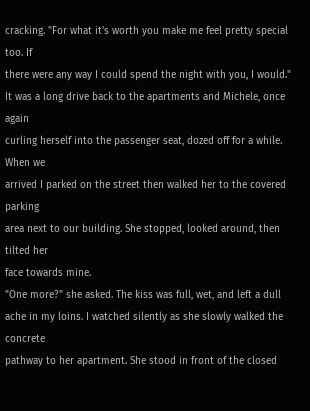cracking. "For what it's worth you make me feel pretty special too. If
there were any way I could spend the night with you, I would."
It was a long drive back to the apartments and Michele, once again
curling herself into the passenger seat, dozed off for a while. When we
arrived I parked on the street then walked her to the covered parking
area next to our building. She stopped, looked around, then tilted her
face towards mine.
"One more?" she asked. The kiss was full, wet, and left a dull
ache in my loins. I watched silently as she slowly walked the concrete
pathway to her apartment. She stood in front of the closed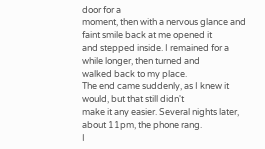door for a
moment, then with a nervous glance and faint smile back at me opened it
and stepped inside. I remained for a while longer, then turned and
walked back to my place.
The end came suddenly, as I knew it would, but that still didn't
make it any easier. Several nights later, about 11pm, the phone rang.
I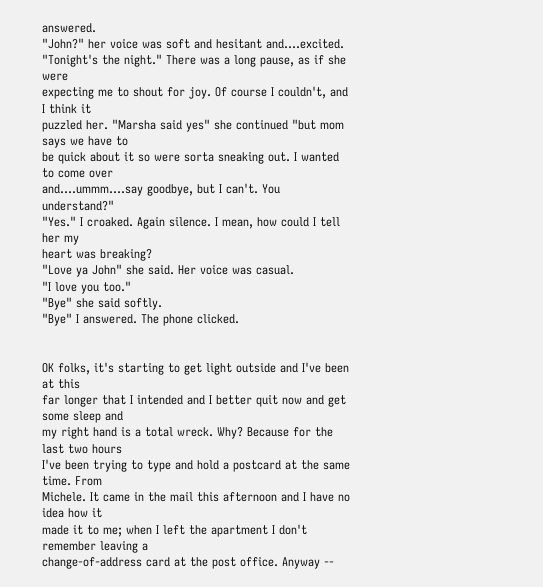answered.
"John?" her voice was soft and hesitant and....excited.
"Tonight's the night." There was a long pause, as if she were
expecting me to shout for joy. Of course I couldn't, and I think it
puzzled her. "Marsha said yes" she continued "but mom says we have to
be quick about it so were sorta sneaking out. I wanted to come over
and....ummm....say goodbye, but I can't. You understand?"
"Yes." I croaked. Again silence. I mean, how could I tell her my
heart was breaking?
"Love ya John" she said. Her voice was casual.
"I love you too."
"Bye" she said softly.
"Bye" I answered. The phone clicked.


OK folks, it's starting to get light outside and I've been at this
far longer that I intended and I better quit now and get some sleep and
my right hand is a total wreck. Why? Because for the last two hours
I've been trying to type and hold a postcard at the same time. From
Michele. It came in the mail this afternoon and I have no idea how it
made it to me; when I left the apartment I don't remember leaving a
change-of-address card at the post office. Anyway --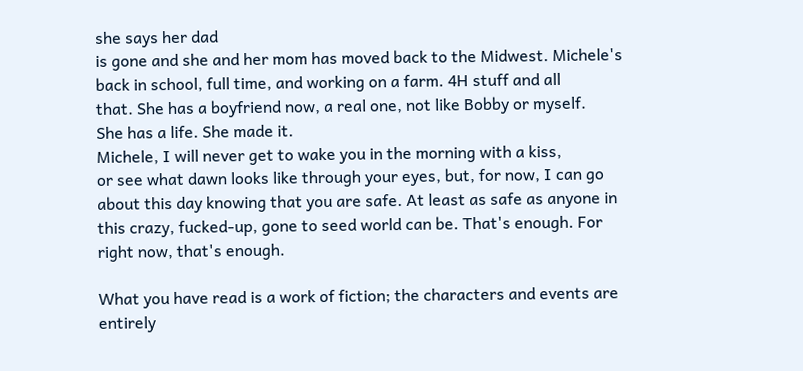she says her dad
is gone and she and her mom has moved back to the Midwest. Michele's
back in school, full time, and working on a farm. 4H stuff and all
that. She has a boyfriend now, a real one, not like Bobby or myself.
She has a life. She made it.
Michele, I will never get to wake you in the morning with a kiss,
or see what dawn looks like through your eyes, but, for now, I can go
about this day knowing that you are safe. At least as safe as anyone in
this crazy, fucked-up, gone to seed world can be. That's enough. For
right now, that's enough.

What you have read is a work of fiction; the characters and events are
entirely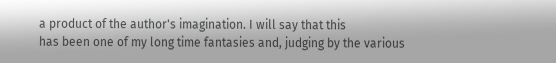a product of the author's imagination. I will say that this
has been one of my long time fantasies and, judging by the various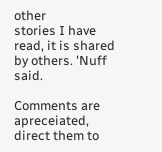other
stories I have read, it is shared by others. 'Nuff said.

Comments are apreceiated, direct them to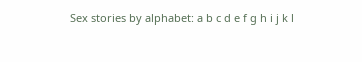Sex stories by alphabet: a b c d e f g h i j k l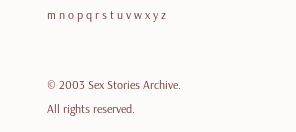m n o p q r s t u v w x y z


© 2003 Sex Stories Archive. All rights reserved.